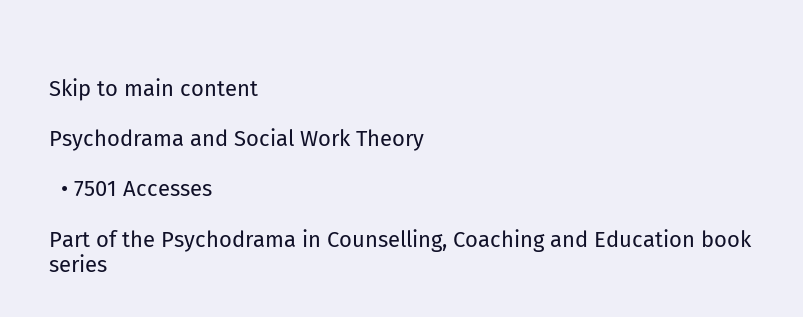Skip to main content

Psychodrama and Social Work Theory

  • 7501 Accesses

Part of the Psychodrama in Counselling, Coaching and Education book series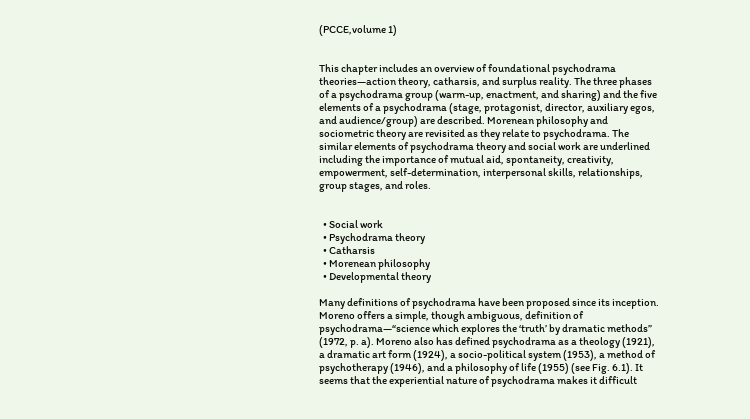(PCCE,volume 1)


This chapter includes an overview of foundational psychodrama theories—action theory, catharsis, and surplus reality. The three phases of a psychodrama group (warm-up, enactment, and sharing) and the five elements of a psychodrama (stage, protagonist, director, auxiliary egos, and audience/group) are described. Morenean philosophy and sociometric theory are revisited as they relate to psychodrama. The similar elements of psychodrama theory and social work are underlined including the importance of mutual aid, spontaneity, creativity, empowerment, self-determination, interpersonal skills, relationships, group stages, and roles.


  • Social work
  • Psychodrama theory
  • Catharsis
  • Morenean philosophy
  • Developmental theory

Many definitions of psychodrama have been proposed since its inception. Moreno offers a simple, though ambiguous, definition of psychodrama—“science which explores the ‘truth’ by dramatic methods” (1972, p. a). Moreno also has defined psychodrama as a theology (1921), a dramatic art form (1924), a socio-political system (1953), a method of psychotherapy (1946), and a philosophy of life (1955) (see Fig. 6.1). It seems that the experiential nature of psychodrama makes it difficult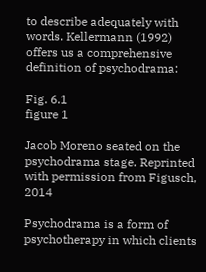to describe adequately with words. Kellermann (1992) offers us a comprehensive definition of psychodrama:

Fig. 6.1
figure 1

Jacob Moreno seated on the psychodrama stage. Reprinted with permission from Figusch, 2014

Psychodrama is a form of psychotherapy in which clients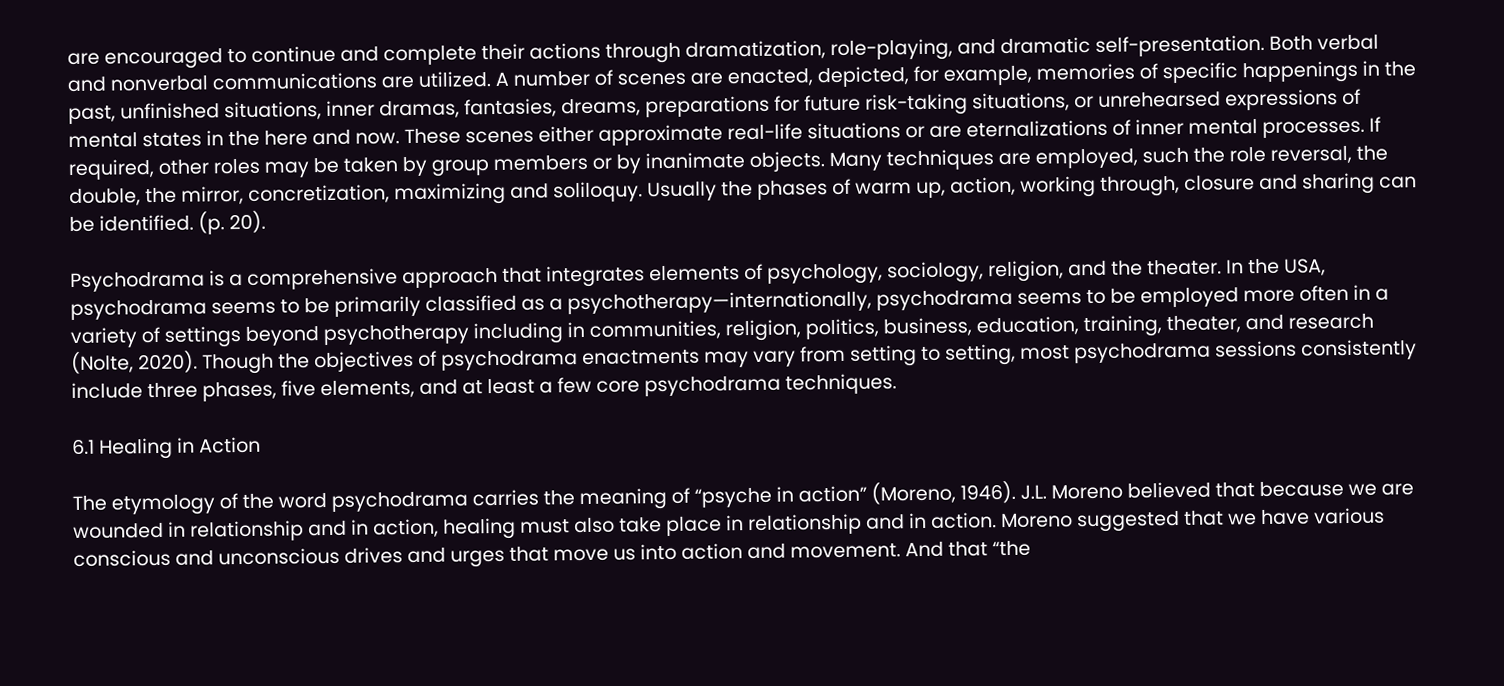are encouraged to continue and complete their actions through dramatization, role-playing, and dramatic self-presentation. Both verbal and nonverbal communications are utilized. A number of scenes are enacted, depicted, for example, memories of specific happenings in the past, unfinished situations, inner dramas, fantasies, dreams, preparations for future risk-taking situations, or unrehearsed expressions of mental states in the here and now. These scenes either approximate real-life situations or are eternalizations of inner mental processes. If required, other roles may be taken by group members or by inanimate objects. Many techniques are employed, such the role reversal, the double, the mirror, concretization, maximizing and soliloquy. Usually the phases of warm up, action, working through, closure and sharing can be identified. (p. 20).

Psychodrama is a comprehensive approach that integrates elements of psychology, sociology, religion, and the theater. In the USA, psychodrama seems to be primarily classified as a psychotherapy—internationally, psychodrama seems to be employed more often in a variety of settings beyond psychotherapy including in communities, religion, politics, business, education, training, theater, and research (Nolte, 2020). Though the objectives of psychodrama enactments may vary from setting to setting, most psychodrama sessions consistently include three phases, five elements, and at least a few core psychodrama techniques.

6.1 Healing in Action

The etymology of the word psychodrama carries the meaning of “psyche in action” (Moreno, 1946). J.L. Moreno believed that because we are wounded in relationship and in action, healing must also take place in relationship and in action. Moreno suggested that we have various conscious and unconscious drives and urges that move us into action and movement. And that “the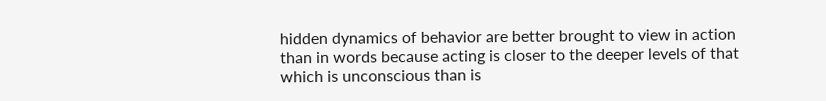hidden dynamics of behavior are better brought to view in action than in words because acting is closer to the deeper levels of that which is unconscious than is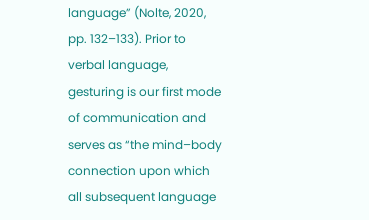language” (Nolte, 2020, pp. 132–133). Prior to verbal language, gesturing is our first mode of communication and serves as “the mind–body connection upon which all subsequent language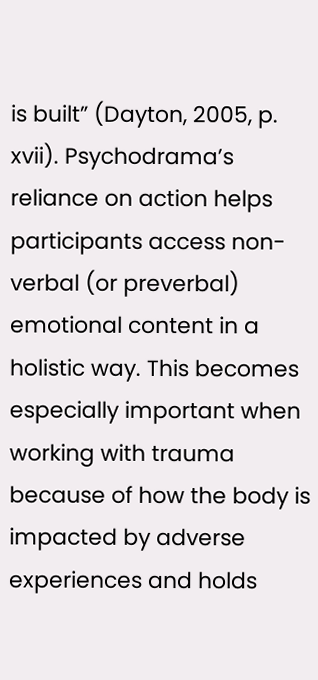is built” (Dayton, 2005, p. xvii). Psychodrama’s reliance on action helps participants access non-verbal (or preverbal) emotional content in a holistic way. This becomes especially important when working with trauma because of how the body is impacted by adverse experiences and holds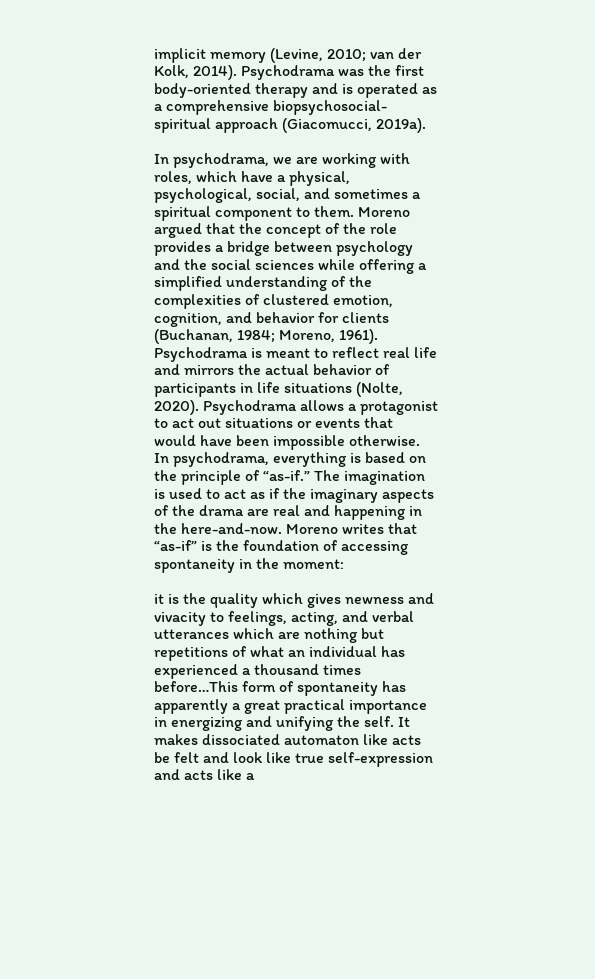implicit memory (Levine, 2010; van der Kolk, 2014). Psychodrama was the first body-oriented therapy and is operated as a comprehensive biopsychosocial-spiritual approach (Giacomucci, 2019a).

In psychodrama, we are working with roles, which have a physical, psychological, social, and sometimes a spiritual component to them. Moreno argued that the concept of the role provides a bridge between psychology and the social sciences while offering a simplified understanding of the complexities of clustered emotion, cognition, and behavior for clients (Buchanan, 1984; Moreno, 1961). Psychodrama is meant to reflect real life and mirrors the actual behavior of participants in life situations (Nolte, 2020). Psychodrama allows a protagonist to act out situations or events that would have been impossible otherwise. In psychodrama, everything is based on the principle of “as-if.” The imagination is used to act as if the imaginary aspects of the drama are real and happening in the here-and-now. Moreno writes that “as-if” is the foundation of accessing spontaneity in the moment:

it is the quality which gives newness and vivacity to feelings, acting, and verbal utterances which are nothing but repetitions of what an individual has experienced a thousand times before…This form of spontaneity has apparently a great practical importance in energizing and unifying the self. It makes dissociated automaton like acts be felt and look like true self-expression and acts like a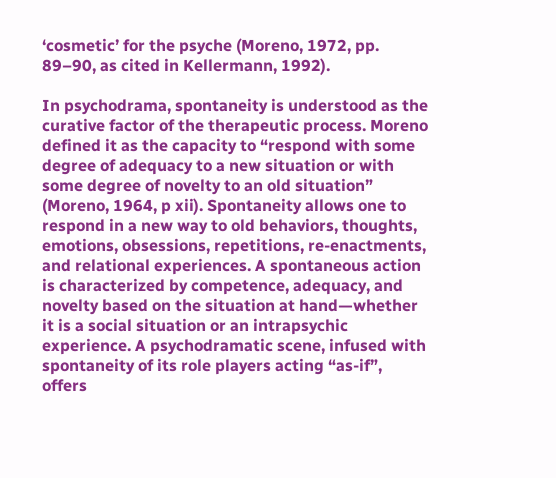‘cosmetic’ for the psyche (Moreno, 1972, pp. 89–90, as cited in Kellermann, 1992).

In psychodrama, spontaneity is understood as the curative factor of the therapeutic process. Moreno defined it as the capacity to “respond with some degree of adequacy to a new situation or with some degree of novelty to an old situation” (Moreno, 1964, p xii). Spontaneity allows one to respond in a new way to old behaviors, thoughts, emotions, obsessions, repetitions, re-enactments, and relational experiences. A spontaneous action is characterized by competence, adequacy, and novelty based on the situation at hand—whether it is a social situation or an intrapsychic experience. A psychodramatic scene, infused with spontaneity of its role players acting “as-if”, offers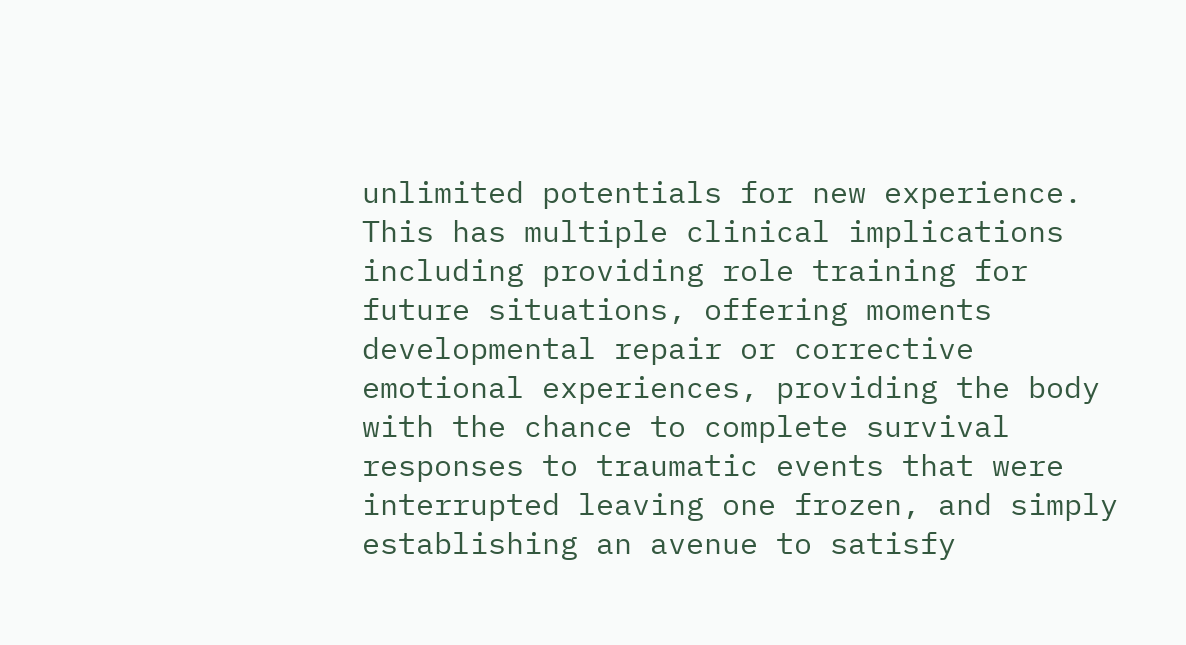unlimited potentials for new experience. This has multiple clinical implications including providing role training for future situations, offering moments developmental repair or corrective emotional experiences, providing the body with the chance to complete survival responses to traumatic events that were interrupted leaving one frozen, and simply establishing an avenue to satisfy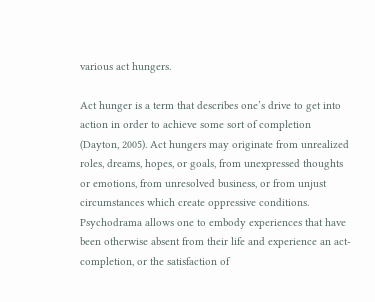various act hungers.

Act hunger is a term that describes one’s drive to get into action in order to achieve some sort of completion (Dayton, 2005). Act hungers may originate from unrealized roles, dreams, hopes, or goals, from unexpressed thoughts or emotions, from unresolved business, or from unjust circumstances which create oppressive conditions. Psychodrama allows one to embody experiences that have been otherwise absent from their life and experience an act-completion, or the satisfaction of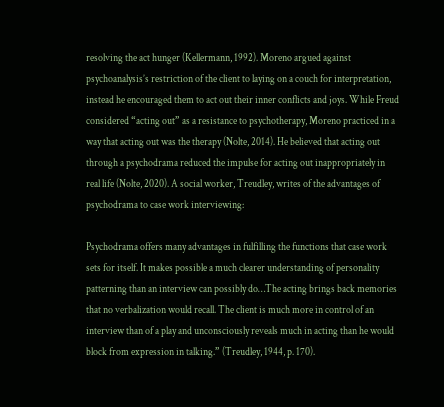resolving the act hunger (Kellermann, 1992). Moreno argued against psychoanalysis’s restriction of the client to laying on a couch for interpretation, instead he encouraged them to act out their inner conflicts and joys. While Freud considered “acting out” as a resistance to psychotherapy, Moreno practiced in a way that acting out was the therapy (Nolte, 2014). He believed that acting out through a psychodrama reduced the impulse for acting out inappropriately in real life (Nolte, 2020). A social worker, Treudley, writes of the advantages of psychodrama to case work interviewing:

Psychodrama offers many advantages in fulfilling the functions that case work sets for itself. It makes possible a much clearer understanding of personality patterning than an interview can possibly do…The acting brings back memories that no verbalization would recall. The client is much more in control of an interview than of a play and unconsciously reveals much in acting than he would block from expression in talking.” (Treudley, 1944, p. 170).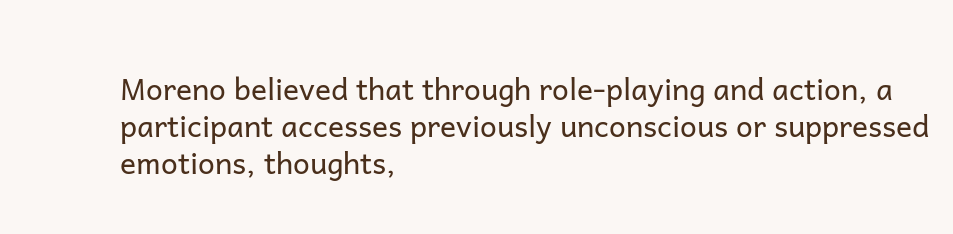Moreno believed that through role-playing and action, a participant accesses previously unconscious or suppressed emotions, thoughts,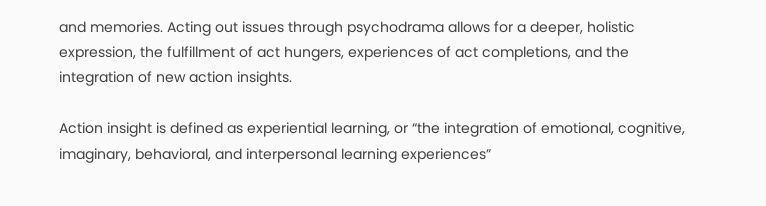and memories. Acting out issues through psychodrama allows for a deeper, holistic expression, the fulfillment of act hungers, experiences of act completions, and the integration of new action insights.

Action insight is defined as experiential learning, or “the integration of emotional, cognitive, imaginary, behavioral, and interpersonal learning experiences”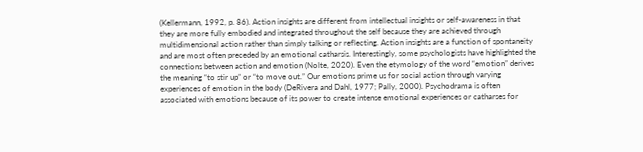(Kellermann, 1992, p. 86). Action insights are different from intellectual insights or self-awareness in that they are more fully embodied and integrated throughout the self because they are achieved through multidimensional action rather than simply talking or reflecting. Action insights are a function of spontaneity and are most often preceded by an emotional catharsis. Interestingly, some psychologists have highlighted the connections between action and emotion (Nolte, 2020). Even the etymology of the word “emotion” derives the meaning “to stir up” or “to move out.” Our emotions prime us for social action through varying experiences of emotion in the body (DeRivera and Dahl, 1977; Pally, 2000). Psychodrama is often associated with emotions because of its power to create intense emotional experiences or catharses for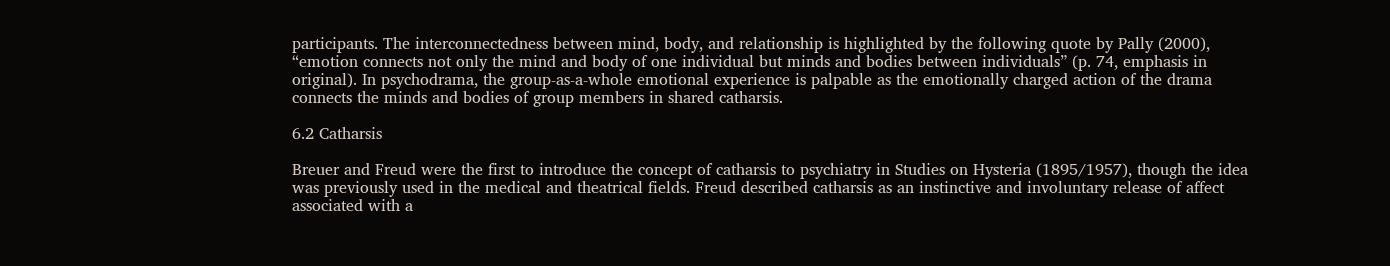participants. The interconnectedness between mind, body, and relationship is highlighted by the following quote by Pally (2000), “emotion connects not only the mind and body of one individual but minds and bodies between individuals” (p. 74, emphasis in original). In psychodrama, the group-as-a-whole emotional experience is palpable as the emotionally charged action of the drama connects the minds and bodies of group members in shared catharsis.

6.2 Catharsis

Breuer and Freud were the first to introduce the concept of catharsis to psychiatry in Studies on Hysteria (1895/1957), though the idea was previously used in the medical and theatrical fields. Freud described catharsis as an instinctive and involuntary release of affect associated with a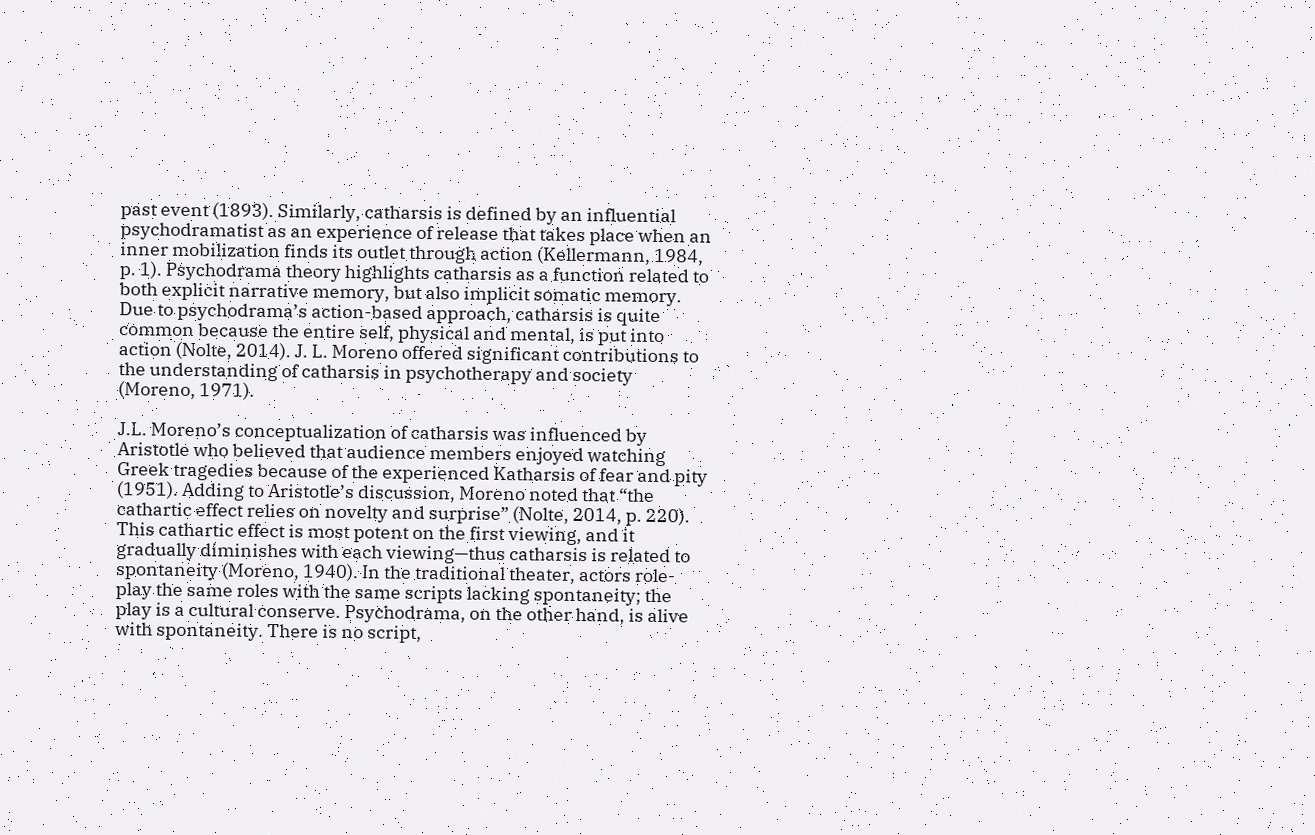past event (1893). Similarly, catharsis is defined by an influential psychodramatist as an experience of release that takes place when an inner mobilization finds its outlet through action (Kellermann, 1984, p. 1). Psychodrama theory highlights catharsis as a function related to both explicit narrative memory, but also implicit somatic memory. Due to psychodrama’s action-based approach, catharsis is quite common because the entire self, physical and mental, is put into action (Nolte, 2014). J. L. Moreno offered significant contributions to the understanding of catharsis in psychotherapy and society (Moreno, 1971).

J.L. Moreno’s conceptualization of catharsis was influenced by Aristotle who believed that audience members enjoyed watching Greek tragedies because of the experienced Katharsis of fear and pity (1951). Adding to Aristotle’s discussion, Moreno noted that “the cathartic effect relies on novelty and surprise” (Nolte, 2014, p. 220). This cathartic effect is most potent on the first viewing, and it gradually diminishes with each viewing—thus catharsis is related to spontaneity (Moreno, 1940). In the traditional theater, actors role-play the same roles with the same scripts lacking spontaneity; the play is a cultural conserve. Psychodrama, on the other hand, is alive with spontaneity. There is no script,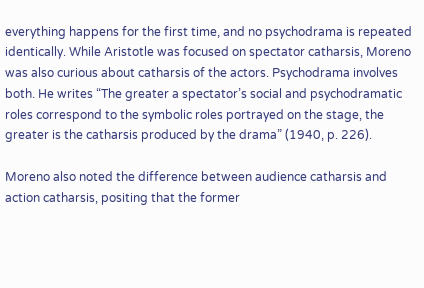everything happens for the first time, and no psychodrama is repeated identically. While Aristotle was focused on spectator catharsis, Moreno was also curious about catharsis of the actors. Psychodrama involves both. He writes “The greater a spectator’s social and psychodramatic roles correspond to the symbolic roles portrayed on the stage, the greater is the catharsis produced by the drama” (1940, p. 226).

Moreno also noted the difference between audience catharsis and action catharsis, positing that the former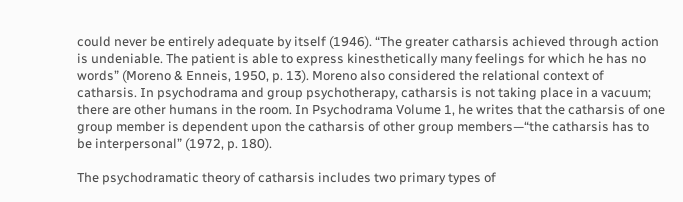could never be entirely adequate by itself (1946). “The greater catharsis achieved through action is undeniable. The patient is able to express kinesthetically many feelings for which he has no words” (Moreno & Enneis, 1950, p. 13). Moreno also considered the relational context of catharsis. In psychodrama and group psychotherapy, catharsis is not taking place in a vacuum; there are other humans in the room. In Psychodrama Volume 1, he writes that the catharsis of one group member is dependent upon the catharsis of other group members—“the catharsis has to be interpersonal” (1972, p. 180).

The psychodramatic theory of catharsis includes two primary types of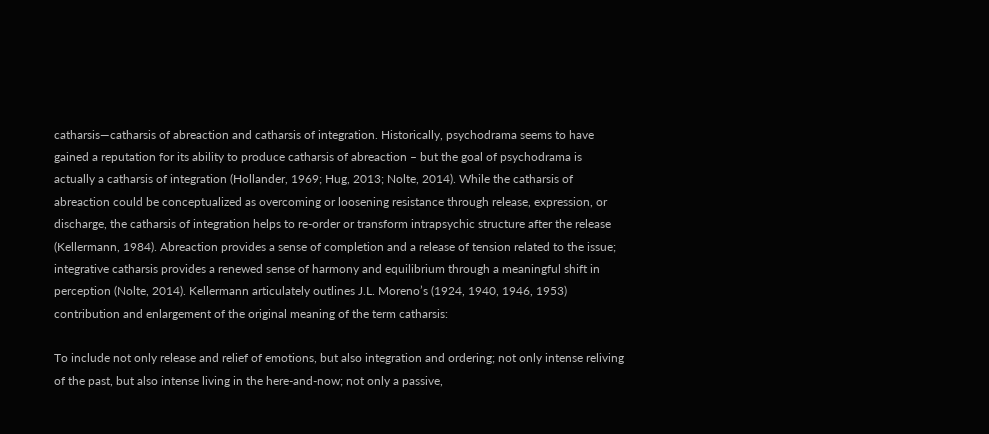catharsis—catharsis of abreaction and catharsis of integration. Historically, psychodrama seems to have gained a reputation for its ability to produce catharsis of abreaction – but the goal of psychodrama is actually a catharsis of integration (Hollander, 1969; Hug, 2013; Nolte, 2014). While the catharsis of abreaction could be conceptualized as overcoming or loosening resistance through release, expression, or discharge, the catharsis of integration helps to re-order or transform intrapsychic structure after the release (Kellermann, 1984). Abreaction provides a sense of completion and a release of tension related to the issue; integrative catharsis provides a renewed sense of harmony and equilibrium through a meaningful shift in perception (Nolte, 2014). Kellermann articulately outlines J.L. Moreno’s (1924, 1940, 1946, 1953) contribution and enlargement of the original meaning of the term catharsis:

To include not only release and relief of emotions, but also integration and ordering; not only intense reliving of the past, but also intense living in the here-and-now; not only a passive,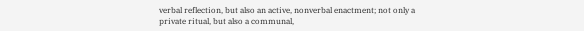verbal reflection, but also an active, nonverbal enactment; not only a private ritual, but also a communal,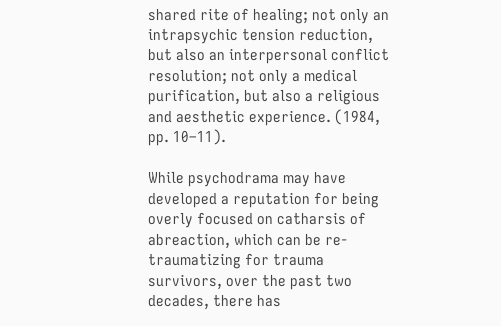shared rite of healing; not only an intrapsychic tension reduction, but also an interpersonal conflict resolution; not only a medical purification, but also a religious and aesthetic experience. (1984, pp. 10–11).

While psychodrama may have developed a reputation for being overly focused on catharsis of abreaction, which can be re-traumatizing for trauma survivors, over the past two decades, there has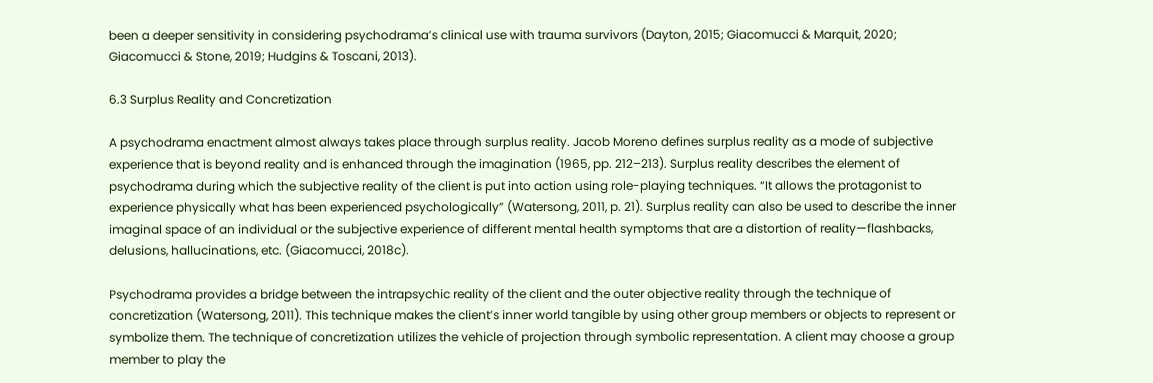been a deeper sensitivity in considering psychodrama’s clinical use with trauma survivors (Dayton, 2015; Giacomucci & Marquit, 2020; Giacomucci & Stone, 2019; Hudgins & Toscani, 2013).

6.3 Surplus Reality and Concretization

A psychodrama enactment almost always takes place through surplus reality. Jacob Moreno defines surplus reality as a mode of subjective experience that is beyond reality and is enhanced through the imagination (1965, pp. 212–213). Surplus reality describes the element of psychodrama during which the subjective reality of the client is put into action using role-playing techniques. “It allows the protagonist to experience physically what has been experienced psychologically” (Watersong, 2011, p. 21). Surplus reality can also be used to describe the inner imaginal space of an individual or the subjective experience of different mental health symptoms that are a distortion of reality—flashbacks, delusions, hallucinations, etc. (Giacomucci, 2018c).

Psychodrama provides a bridge between the intrapsychic reality of the client and the outer objective reality through the technique of concretization (Watersong, 2011). This technique makes the client’s inner world tangible by using other group members or objects to represent or symbolize them. The technique of concretization utilizes the vehicle of projection through symbolic representation. A client may choose a group member to play the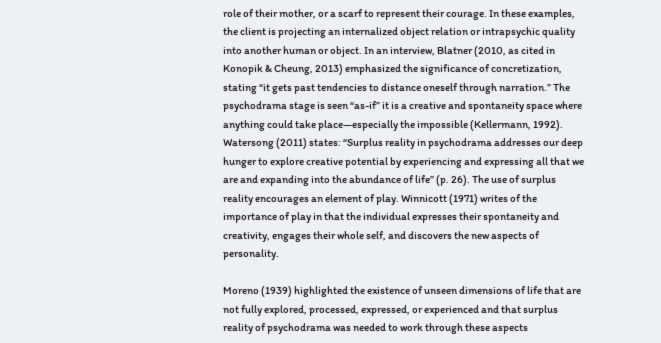role of their mother, or a scarf to represent their courage. In these examples, the client is projecting an internalized object relation or intrapsychic quality into another human or object. In an interview, Blatner (2010, as cited in Konopik & Cheung, 2013) emphasized the significance of concretization, stating “it gets past tendencies to distance oneself through narration.” The psychodrama stage is seen “as-if” it is a creative and spontaneity space where anything could take place—especially the impossible (Kellermann, 1992). Watersong (2011) states: “Surplus reality in psychodrama addresses our deep hunger to explore creative potential by experiencing and expressing all that we are and expanding into the abundance of life” (p. 26). The use of surplus reality encourages an element of play. Winnicott (1971) writes of the importance of play in that the individual expresses their spontaneity and creativity, engages their whole self, and discovers the new aspects of personality.

Moreno (1939) highlighted the existence of unseen dimensions of life that are not fully explored, processed, expressed, or experienced and that surplus reality of psychodrama was needed to work through these aspects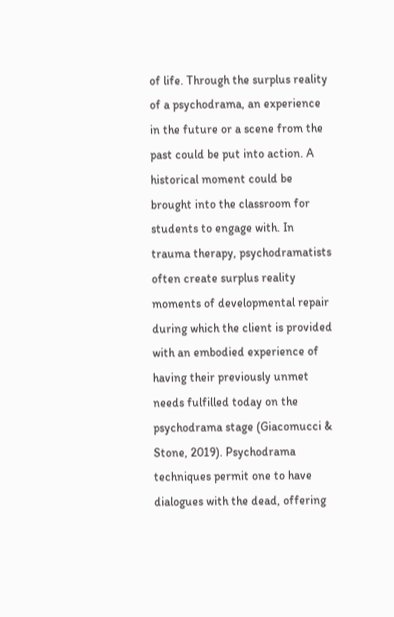of life. Through the surplus reality of a psychodrama, an experience in the future or a scene from the past could be put into action. A historical moment could be brought into the classroom for students to engage with. In trauma therapy, psychodramatists often create surplus reality moments of developmental repair during which the client is provided with an embodied experience of having their previously unmet needs fulfilled today on the psychodrama stage (Giacomucci & Stone, 2019). Psychodrama techniques permit one to have dialogues with the dead, offering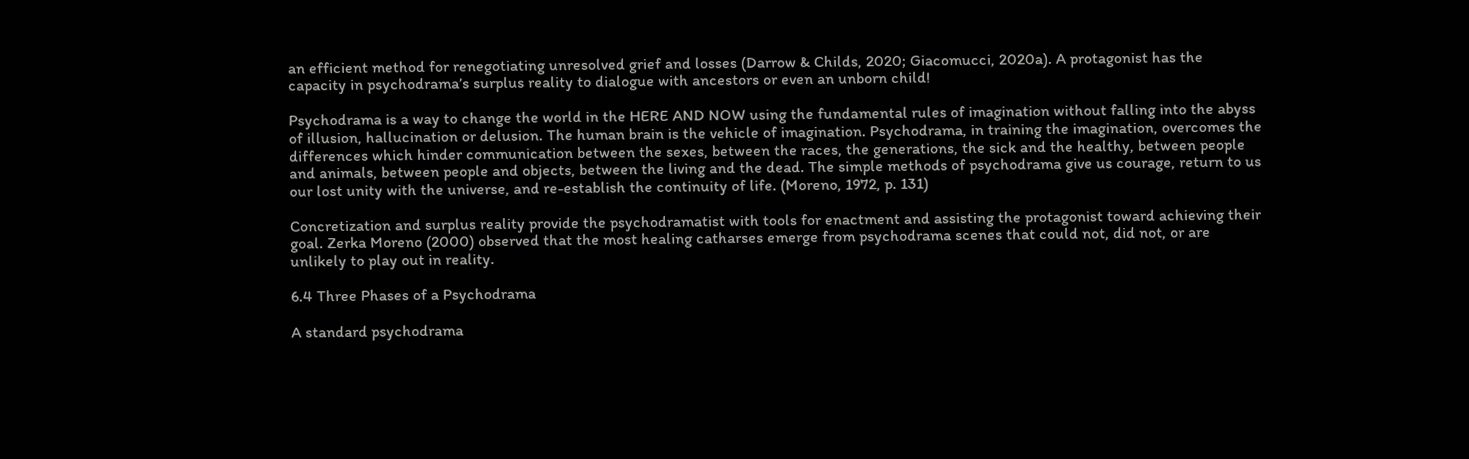an efficient method for renegotiating unresolved grief and losses (Darrow & Childs, 2020; Giacomucci, 2020a). A protagonist has the capacity in psychodrama’s surplus reality to dialogue with ancestors or even an unborn child!

Psychodrama is a way to change the world in the HERE AND NOW using the fundamental rules of imagination without falling into the abyss of illusion, hallucination or delusion. The human brain is the vehicle of imagination. Psychodrama, in training the imagination, overcomes the differences which hinder communication between the sexes, between the races, the generations, the sick and the healthy, between people and animals, between people and objects, between the living and the dead. The simple methods of psychodrama give us courage, return to us our lost unity with the universe, and re-establish the continuity of life. (Moreno, 1972, p. 131)

Concretization and surplus reality provide the psychodramatist with tools for enactment and assisting the protagonist toward achieving their goal. Zerka Moreno (2000) observed that the most healing catharses emerge from psychodrama scenes that could not, did not, or are unlikely to play out in reality.

6.4 Three Phases of a Psychodrama

A standard psychodrama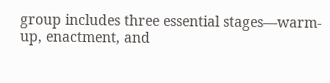group includes three essential stages—warm-up, enactment, and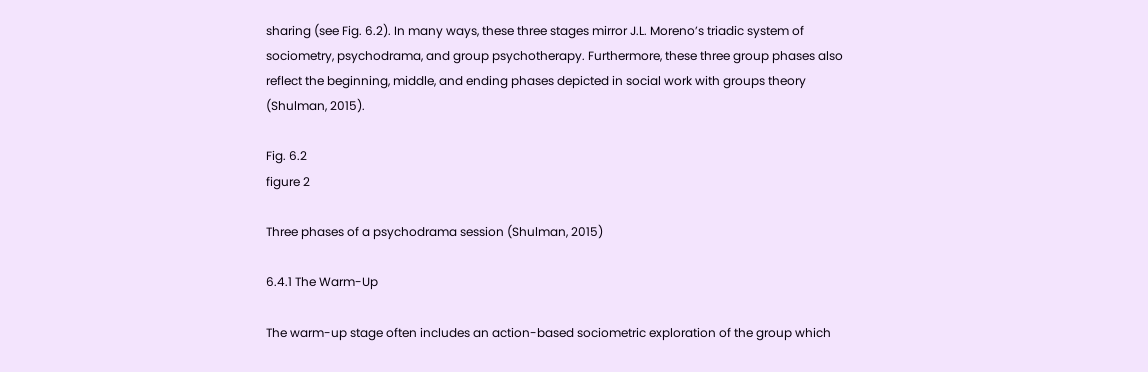sharing (see Fig. 6.2). In many ways, these three stages mirror J.L. Moreno’s triadic system of sociometry, psychodrama, and group psychotherapy. Furthermore, these three group phases also reflect the beginning, middle, and ending phases depicted in social work with groups theory (Shulman, 2015).

Fig. 6.2
figure 2

Three phases of a psychodrama session (Shulman, 2015)

6.4.1 The Warm-Up

The warm-up stage often includes an action-based sociometric exploration of the group which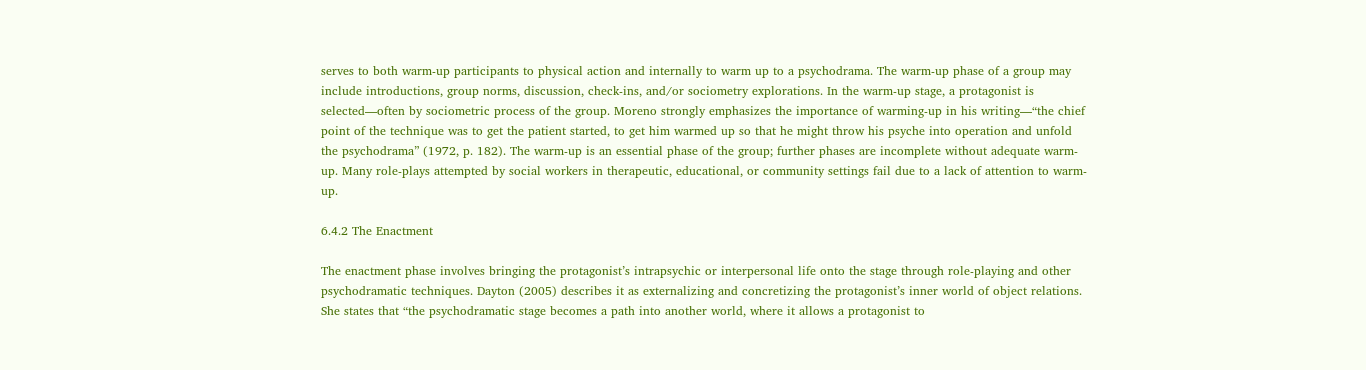serves to both warm-up participants to physical action and internally to warm up to a psychodrama. The warm-up phase of a group may include introductions, group norms, discussion, check-ins, and/or sociometry explorations. In the warm-up stage, a protagonist is selected—often by sociometric process of the group. Moreno strongly emphasizes the importance of warming-up in his writing—“the chief point of the technique was to get the patient started, to get him warmed up so that he might throw his psyche into operation and unfold the psychodrama” (1972, p. 182). The warm-up is an essential phase of the group; further phases are incomplete without adequate warm-up. Many role-plays attempted by social workers in therapeutic, educational, or community settings fail due to a lack of attention to warm-up.

6.4.2 The Enactment

The enactment phase involves bringing the protagonist’s intrapsychic or interpersonal life onto the stage through role-playing and other psychodramatic techniques. Dayton (2005) describes it as externalizing and concretizing the protagonist’s inner world of object relations. She states that “the psychodramatic stage becomes a path into another world, where it allows a protagonist to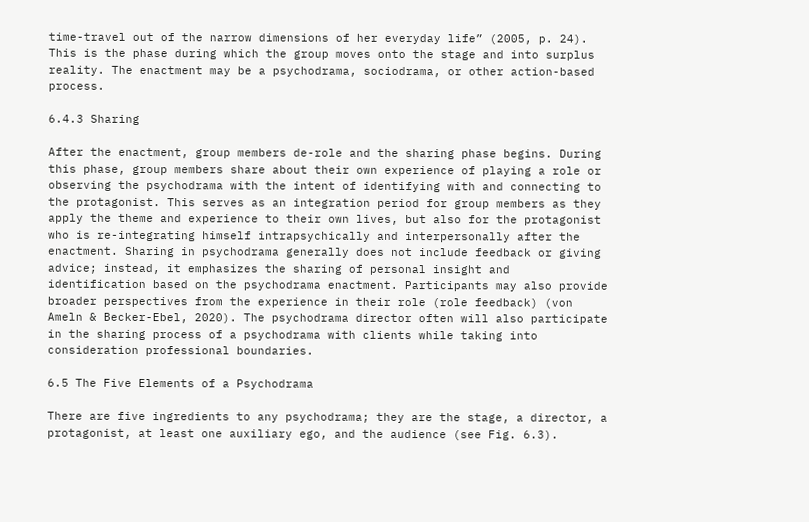time-travel out of the narrow dimensions of her everyday life” (2005, p. 24). This is the phase during which the group moves onto the stage and into surplus reality. The enactment may be a psychodrama, sociodrama, or other action-based process.

6.4.3 Sharing

After the enactment, group members de-role and the sharing phase begins. During this phase, group members share about their own experience of playing a role or observing the psychodrama with the intent of identifying with and connecting to the protagonist. This serves as an integration period for group members as they apply the theme and experience to their own lives, but also for the protagonist who is re-integrating himself intrapsychically and interpersonally after the enactment. Sharing in psychodrama generally does not include feedback or giving advice; instead, it emphasizes the sharing of personal insight and identification based on the psychodrama enactment. Participants may also provide broader perspectives from the experience in their role (role feedback) (von Ameln & Becker-Ebel, 2020). The psychodrama director often will also participate in the sharing process of a psychodrama with clients while taking into consideration professional boundaries.

6.5 The Five Elements of a Psychodrama

There are five ingredients to any psychodrama; they are the stage, a director, a protagonist, at least one auxiliary ego, and the audience (see Fig. 6.3).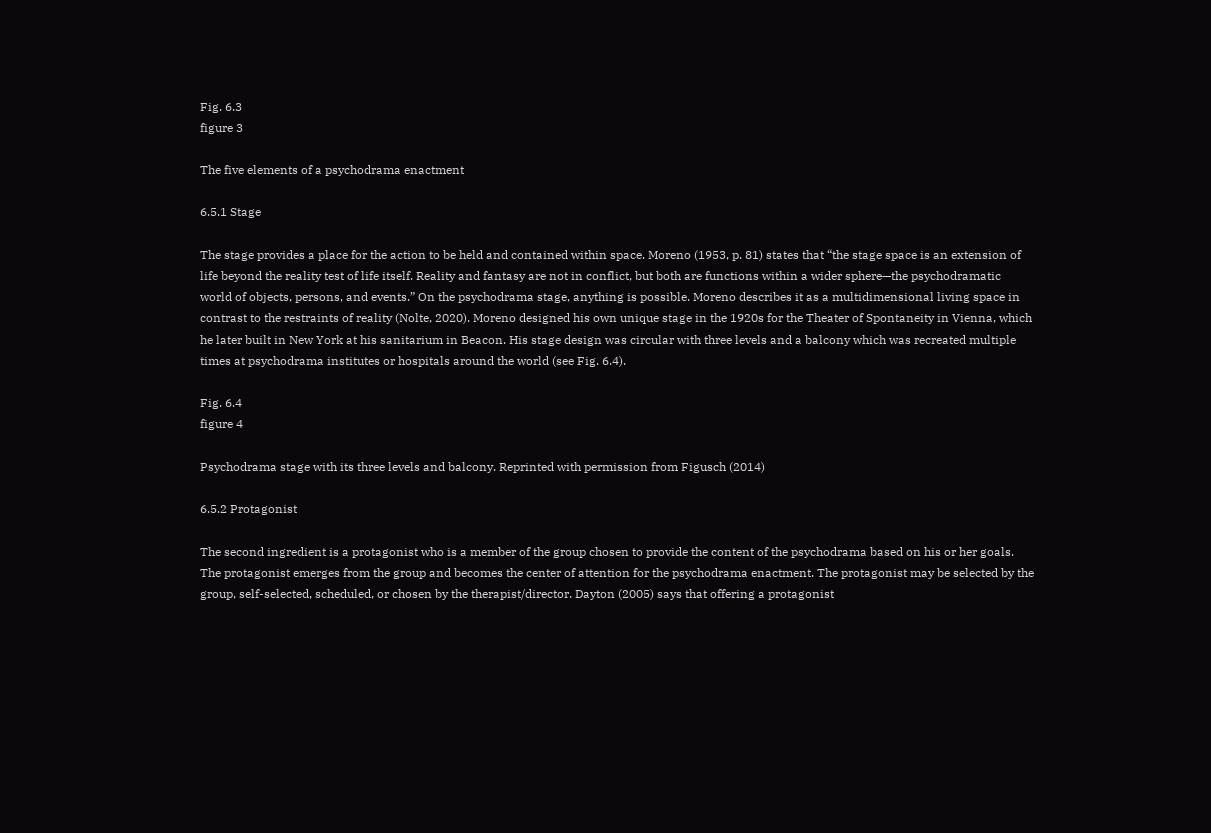Fig. 6.3
figure 3

The five elements of a psychodrama enactment

6.5.1 Stage

The stage provides a place for the action to be held and contained within space. Moreno (1953, p. 81) states that “the stage space is an extension of life beyond the reality test of life itself. Reality and fantasy are not in conflict, but both are functions within a wider sphere—the psychodramatic world of objects, persons, and events.” On the psychodrama stage, anything is possible. Moreno describes it as a multidimensional living space in contrast to the restraints of reality (Nolte, 2020). Moreno designed his own unique stage in the 1920s for the Theater of Spontaneity in Vienna, which he later built in New York at his sanitarium in Beacon. His stage design was circular with three levels and a balcony which was recreated multiple times at psychodrama institutes or hospitals around the world (see Fig. 6.4).

Fig. 6.4
figure 4

Psychodrama stage with its three levels and balcony. Reprinted with permission from Figusch (2014)

6.5.2 Protagonist

The second ingredient is a protagonist who is a member of the group chosen to provide the content of the psychodrama based on his or her goals. The protagonist emerges from the group and becomes the center of attention for the psychodrama enactment. The protagonist may be selected by the group, self-selected, scheduled, or chosen by the therapist/director. Dayton (2005) says that offering a protagonist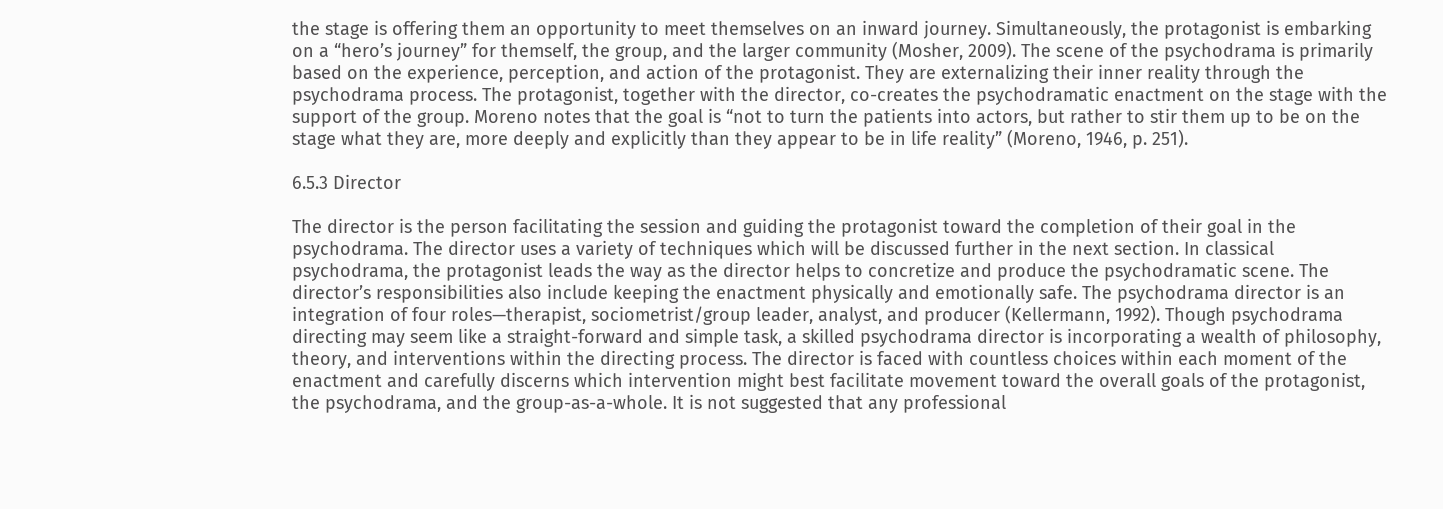the stage is offering them an opportunity to meet themselves on an inward journey. Simultaneously, the protagonist is embarking on a “hero’s journey” for themself, the group, and the larger community (Mosher, 2009). The scene of the psychodrama is primarily based on the experience, perception, and action of the protagonist. They are externalizing their inner reality through the psychodrama process. The protagonist, together with the director, co-creates the psychodramatic enactment on the stage with the support of the group. Moreno notes that the goal is “not to turn the patients into actors, but rather to stir them up to be on the stage what they are, more deeply and explicitly than they appear to be in life reality” (Moreno, 1946, p. 251).

6.5.3 Director

The director is the person facilitating the session and guiding the protagonist toward the completion of their goal in the psychodrama. The director uses a variety of techniques which will be discussed further in the next section. In classical psychodrama, the protagonist leads the way as the director helps to concretize and produce the psychodramatic scene. The director’s responsibilities also include keeping the enactment physically and emotionally safe. The psychodrama director is an integration of four roles—therapist, sociometrist/group leader, analyst, and producer (Kellermann, 1992). Though psychodrama directing may seem like a straight-forward and simple task, a skilled psychodrama director is incorporating a wealth of philosophy, theory, and interventions within the directing process. The director is faced with countless choices within each moment of the enactment and carefully discerns which intervention might best facilitate movement toward the overall goals of the protagonist, the psychodrama, and the group-as-a-whole. It is not suggested that any professional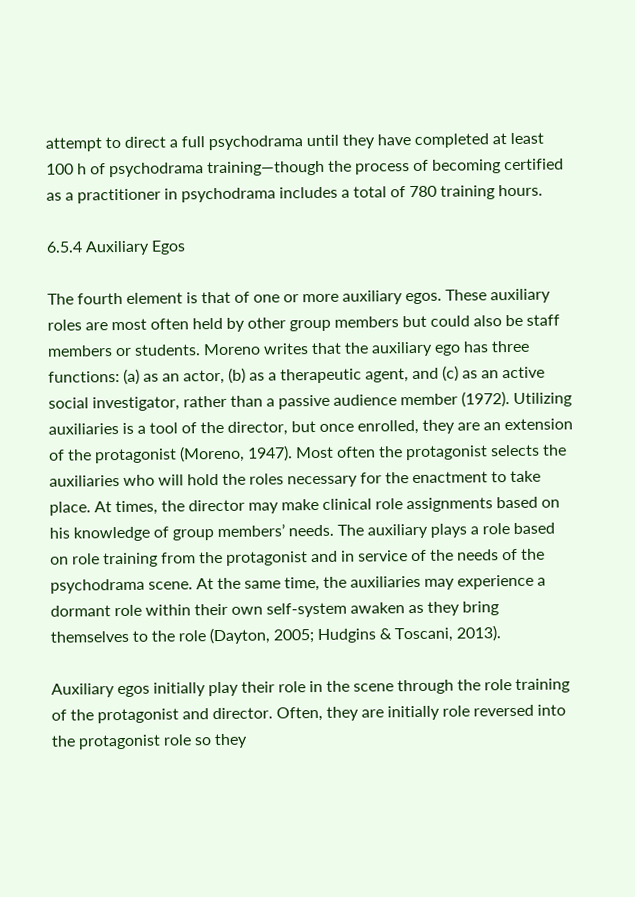attempt to direct a full psychodrama until they have completed at least 100 h of psychodrama training—though the process of becoming certified as a practitioner in psychodrama includes a total of 780 training hours.

6.5.4 Auxiliary Egos

The fourth element is that of one or more auxiliary egos. These auxiliary roles are most often held by other group members but could also be staff members or students. Moreno writes that the auxiliary ego has three functions: (a) as an actor, (b) as a therapeutic agent, and (c) as an active social investigator, rather than a passive audience member (1972). Utilizing auxiliaries is a tool of the director, but once enrolled, they are an extension of the protagonist (Moreno, 1947). Most often the protagonist selects the auxiliaries who will hold the roles necessary for the enactment to take place. At times, the director may make clinical role assignments based on his knowledge of group members’ needs. The auxiliary plays a role based on role training from the protagonist and in service of the needs of the psychodrama scene. At the same time, the auxiliaries may experience a dormant role within their own self-system awaken as they bring themselves to the role (Dayton, 2005; Hudgins & Toscani, 2013).

Auxiliary egos initially play their role in the scene through the role training of the protagonist and director. Often, they are initially role reversed into the protagonist role so they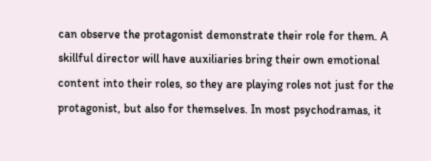can observe the protagonist demonstrate their role for them. A skillful director will have auxiliaries bring their own emotional content into their roles, so they are playing roles not just for the protagonist, but also for themselves. In most psychodramas, it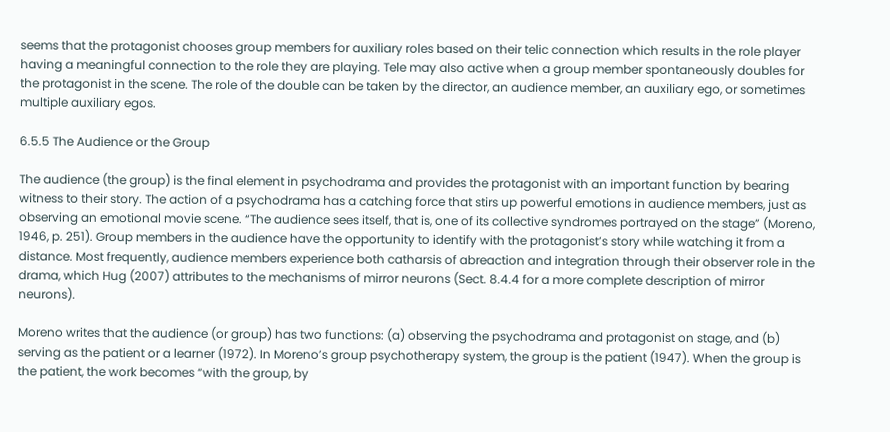seems that the protagonist chooses group members for auxiliary roles based on their telic connection which results in the role player having a meaningful connection to the role they are playing. Tele may also active when a group member spontaneously doubles for the protagonist in the scene. The role of the double can be taken by the director, an audience member, an auxiliary ego, or sometimes multiple auxiliary egos.

6.5.5 The Audience or the Group

The audience (the group) is the final element in psychodrama and provides the protagonist with an important function by bearing witness to their story. The action of a psychodrama has a catching force that stirs up powerful emotions in audience members, just as observing an emotional movie scene. “The audience sees itself, that is, one of its collective syndromes portrayed on the stage” (Moreno, 1946, p. 251). Group members in the audience have the opportunity to identify with the protagonist’s story while watching it from a distance. Most frequently, audience members experience both catharsis of abreaction and integration through their observer role in the drama, which Hug (2007) attributes to the mechanisms of mirror neurons (Sect. 8.4.4 for a more complete description of mirror neurons).

Moreno writes that the audience (or group) has two functions: (a) observing the psychodrama and protagonist on stage, and (b) serving as the patient or a learner (1972). In Moreno’s group psychotherapy system, the group is the patient (1947). When the group is the patient, the work becomes “with the group, by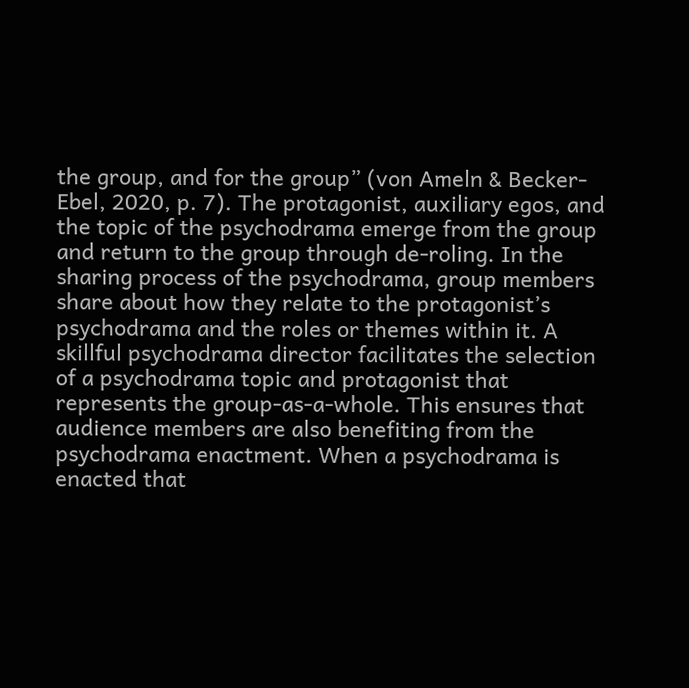the group, and for the group” (von Ameln & Becker-Ebel, 2020, p. 7). The protagonist, auxiliary egos, and the topic of the psychodrama emerge from the group and return to the group through de-roling. In the sharing process of the psychodrama, group members share about how they relate to the protagonist’s psychodrama and the roles or themes within it. A skillful psychodrama director facilitates the selection of a psychodrama topic and protagonist that represents the group-as-a-whole. This ensures that audience members are also benefiting from the psychodrama enactment. When a psychodrama is enacted that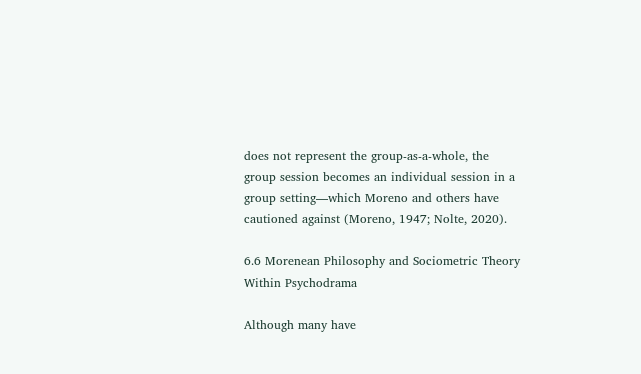does not represent the group-as-a-whole, the group session becomes an individual session in a group setting—which Moreno and others have cautioned against (Moreno, 1947; Nolte, 2020).

6.6 Morenean Philosophy and Sociometric Theory Within Psychodrama

Although many have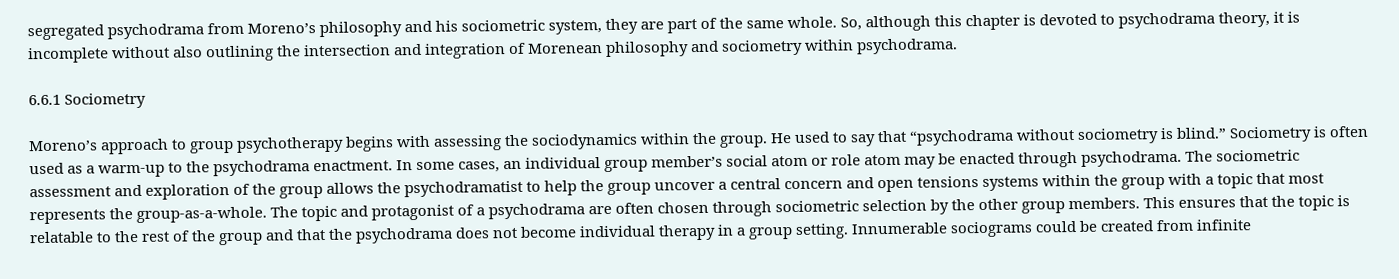segregated psychodrama from Moreno’s philosophy and his sociometric system, they are part of the same whole. So, although this chapter is devoted to psychodrama theory, it is incomplete without also outlining the intersection and integration of Morenean philosophy and sociometry within psychodrama.

6.6.1 Sociometry

Moreno’s approach to group psychotherapy begins with assessing the sociodynamics within the group. He used to say that “psychodrama without sociometry is blind.” Sociometry is often used as a warm-up to the psychodrama enactment. In some cases, an individual group member’s social atom or role atom may be enacted through psychodrama. The sociometric assessment and exploration of the group allows the psychodramatist to help the group uncover a central concern and open tensions systems within the group with a topic that most represents the group-as-a-whole. The topic and protagonist of a psychodrama are often chosen through sociometric selection by the other group members. This ensures that the topic is relatable to the rest of the group and that the psychodrama does not become individual therapy in a group setting. Innumerable sociograms could be created from infinite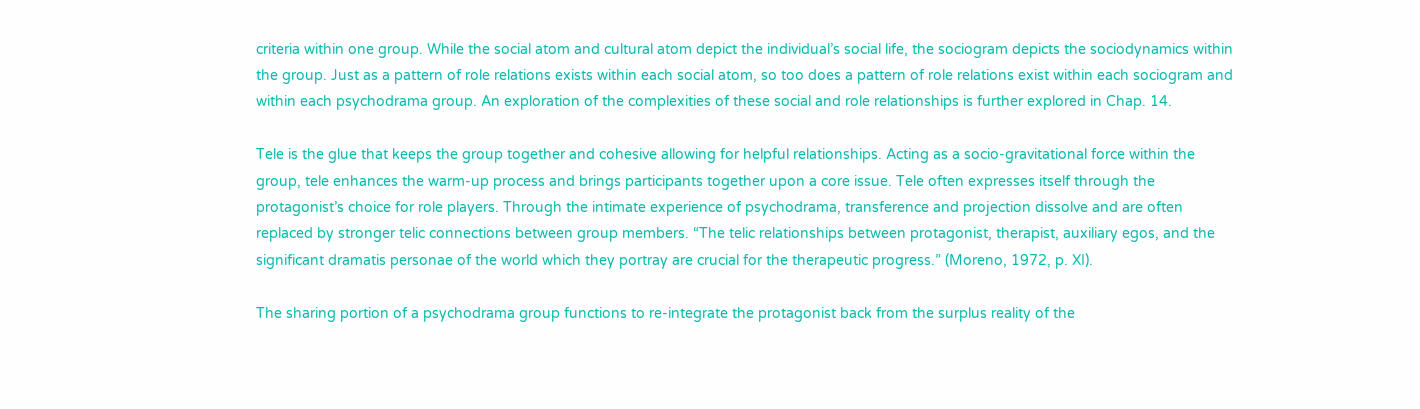criteria within one group. While the social atom and cultural atom depict the individual’s social life, the sociogram depicts the sociodynamics within the group. Just as a pattern of role relations exists within each social atom, so too does a pattern of role relations exist within each sociogram and within each psychodrama group. An exploration of the complexities of these social and role relationships is further explored in Chap. 14.

Tele is the glue that keeps the group together and cohesive allowing for helpful relationships. Acting as a socio-gravitational force within the group, tele enhances the warm-up process and brings participants together upon a core issue. Tele often expresses itself through the protagonist’s choice for role players. Through the intimate experience of psychodrama, transference and projection dissolve and are often replaced by stronger telic connections between group members. “The telic relationships between protagonist, therapist, auxiliary egos, and the significant dramatis personae of the world which they portray are crucial for the therapeutic progress.” (Moreno, 1972, p. XI).

The sharing portion of a psychodrama group functions to re-integrate the protagonist back from the surplus reality of the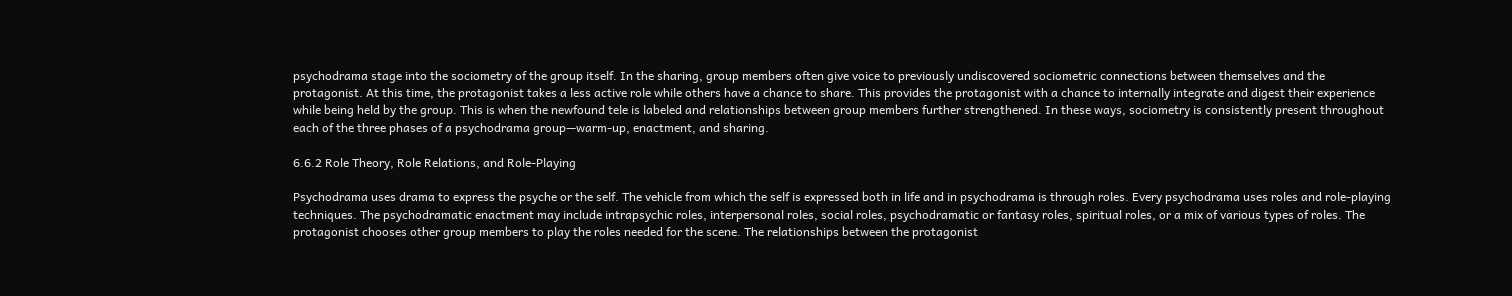psychodrama stage into the sociometry of the group itself. In the sharing, group members often give voice to previously undiscovered sociometric connections between themselves and the protagonist. At this time, the protagonist takes a less active role while others have a chance to share. This provides the protagonist with a chance to internally integrate and digest their experience while being held by the group. This is when the newfound tele is labeled and relationships between group members further strengthened. In these ways, sociometry is consistently present throughout each of the three phases of a psychodrama group—warm-up, enactment, and sharing.

6.6.2 Role Theory, Role Relations, and Role-Playing

Psychodrama uses drama to express the psyche or the self. The vehicle from which the self is expressed both in life and in psychodrama is through roles. Every psychodrama uses roles and role-playing techniques. The psychodramatic enactment may include intrapsychic roles, interpersonal roles, social roles, psychodramatic or fantasy roles, spiritual roles, or a mix of various types of roles. The protagonist chooses other group members to play the roles needed for the scene. The relationships between the protagonist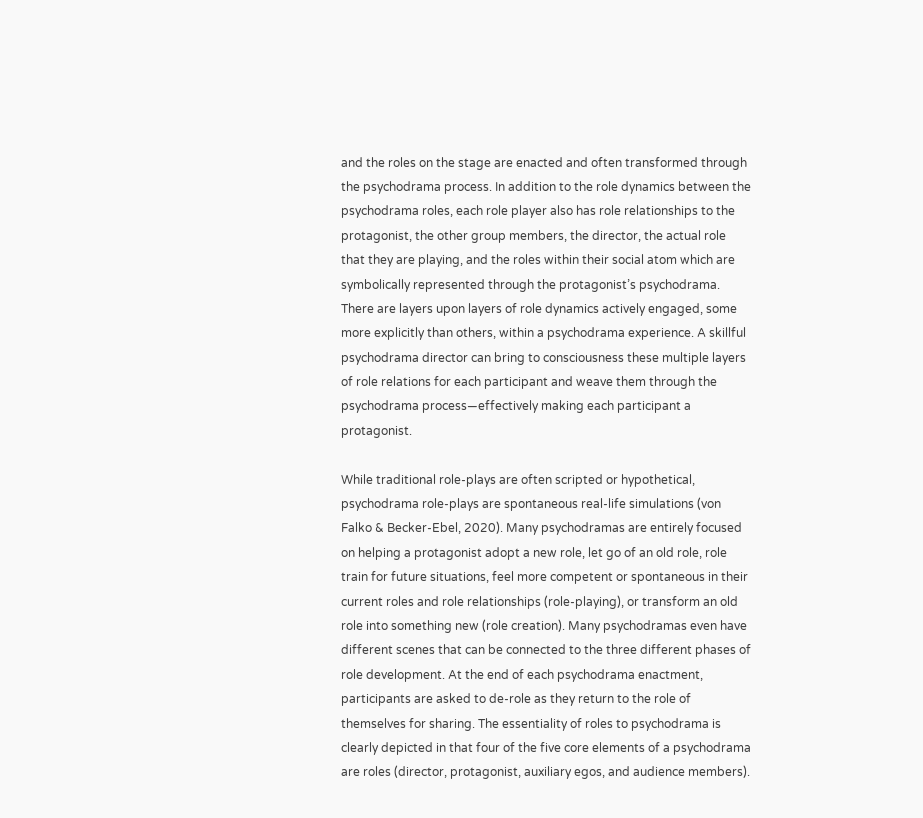and the roles on the stage are enacted and often transformed through the psychodrama process. In addition to the role dynamics between the psychodrama roles, each role player also has role relationships to the protagonist, the other group members, the director, the actual role that they are playing, and the roles within their social atom which are symbolically represented through the protagonist’s psychodrama. There are layers upon layers of role dynamics actively engaged, some more explicitly than others, within a psychodrama experience. A skillful psychodrama director can bring to consciousness these multiple layers of role relations for each participant and weave them through the psychodrama process—effectively making each participant a protagonist.

While traditional role-plays are often scripted or hypothetical, psychodrama role-plays are spontaneous real-life simulations (von Falko & Becker-Ebel, 2020). Many psychodramas are entirely focused on helping a protagonist adopt a new role, let go of an old role, role train for future situations, feel more competent or spontaneous in their current roles and role relationships (role-playing), or transform an old role into something new (role creation). Many psychodramas even have different scenes that can be connected to the three different phases of role development. At the end of each psychodrama enactment, participants are asked to de-role as they return to the role of themselves for sharing. The essentiality of roles to psychodrama is clearly depicted in that four of the five core elements of a psychodrama are roles (director, protagonist, auxiliary egos, and audience members).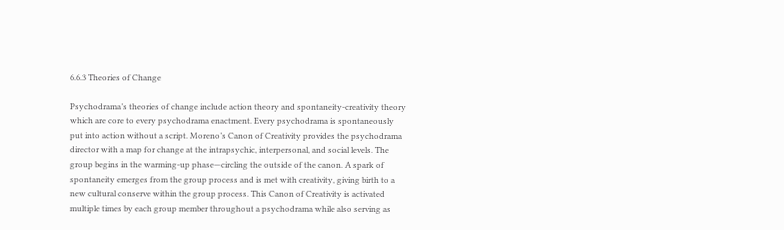6.6.3 Theories of Change

Psychodrama’s theories of change include action theory and spontaneity-creativity theory which are core to every psychodrama enactment. Every psychodrama is spontaneously put into action without a script. Moreno’s Canon of Creativity provides the psychodrama director with a map for change at the intrapsychic, interpersonal, and social levels. The group begins in the warming-up phase—circling the outside of the canon. A spark of spontaneity emerges from the group process and is met with creativity, giving birth to a new cultural conserve within the group process. This Canon of Creativity is activated multiple times by each group member throughout a psychodrama while also serving as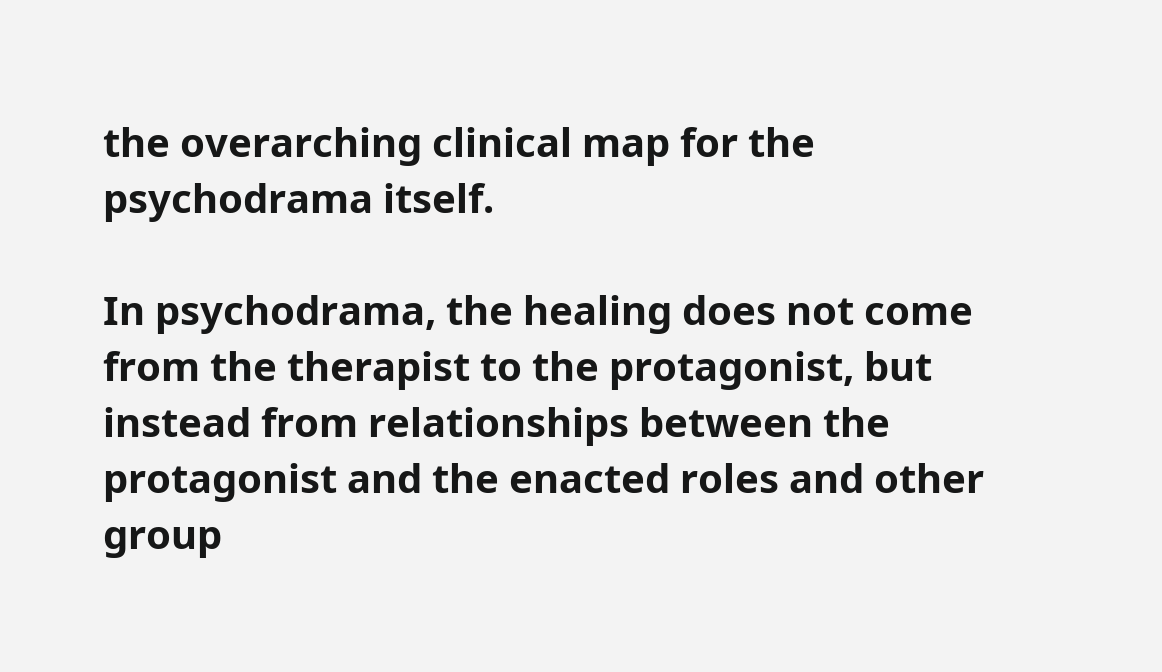the overarching clinical map for the psychodrama itself.

In psychodrama, the healing does not come from the therapist to the protagonist, but instead from relationships between the protagonist and the enacted roles and other group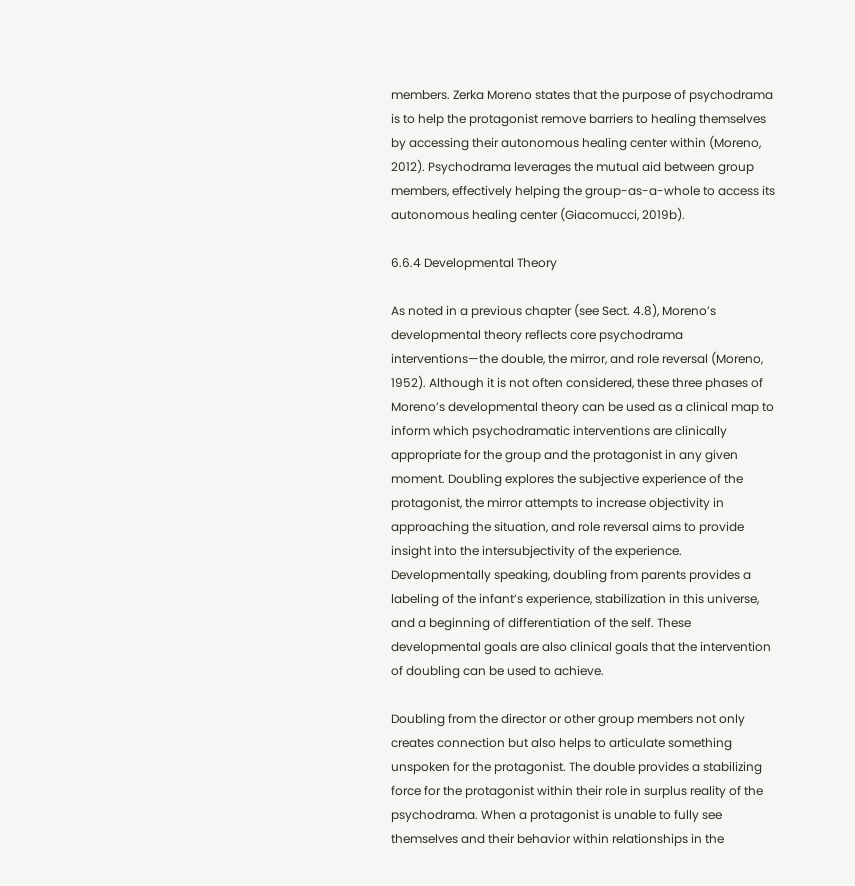members. Zerka Moreno states that the purpose of psychodrama is to help the protagonist remove barriers to healing themselves by accessing their autonomous healing center within (Moreno, 2012). Psychodrama leverages the mutual aid between group members, effectively helping the group-as-a-whole to access its autonomous healing center (Giacomucci, 2019b).

6.6.4 Developmental Theory

As noted in a previous chapter (see Sect. 4.8), Moreno’s developmental theory reflects core psychodrama interventions—the double, the mirror, and role reversal (Moreno, 1952). Although it is not often considered, these three phases of Moreno’s developmental theory can be used as a clinical map to inform which psychodramatic interventions are clinically appropriate for the group and the protagonist in any given moment. Doubling explores the subjective experience of the protagonist, the mirror attempts to increase objectivity in approaching the situation, and role reversal aims to provide insight into the intersubjectivity of the experience. Developmentally speaking, doubling from parents provides a labeling of the infant’s experience, stabilization in this universe, and a beginning of differentiation of the self. These developmental goals are also clinical goals that the intervention of doubling can be used to achieve.

Doubling from the director or other group members not only creates connection but also helps to articulate something unspoken for the protagonist. The double provides a stabilizing force for the protagonist within their role in surplus reality of the psychodrama. When a protagonist is unable to fully see themselves and their behavior within relationships in the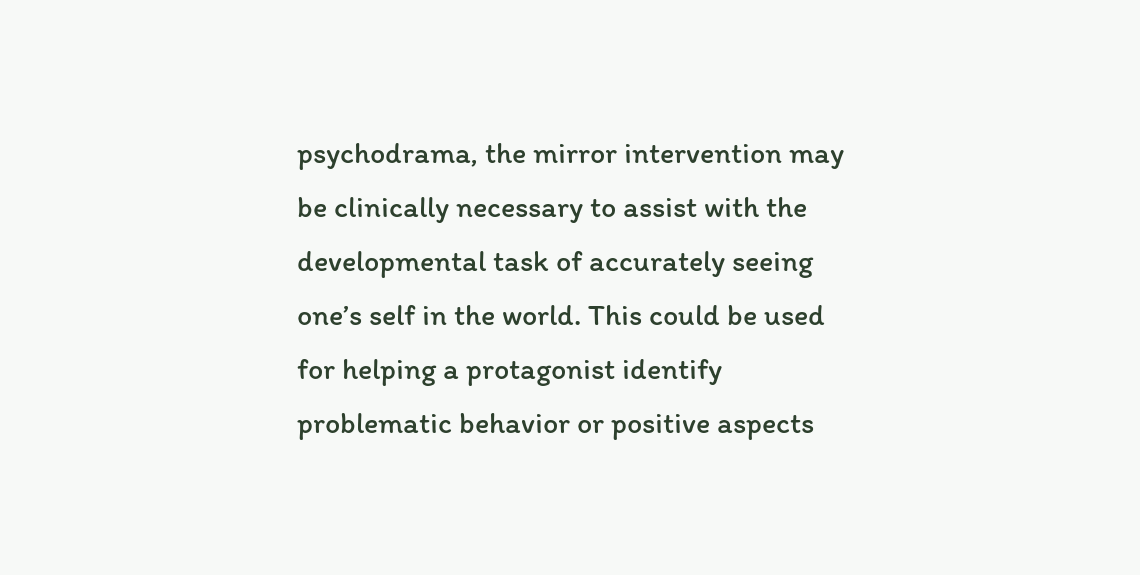psychodrama, the mirror intervention may be clinically necessary to assist with the developmental task of accurately seeing one’s self in the world. This could be used for helping a protagonist identify problematic behavior or positive aspects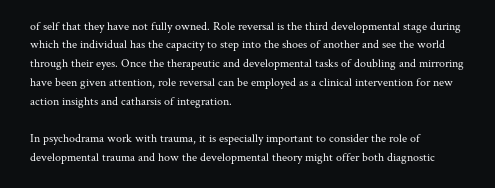of self that they have not fully owned. Role reversal is the third developmental stage during which the individual has the capacity to step into the shoes of another and see the world through their eyes. Once the therapeutic and developmental tasks of doubling and mirroring have been given attention, role reversal can be employed as a clinical intervention for new action insights and catharsis of integration.

In psychodrama work with trauma, it is especially important to consider the role of developmental trauma and how the developmental theory might offer both diagnostic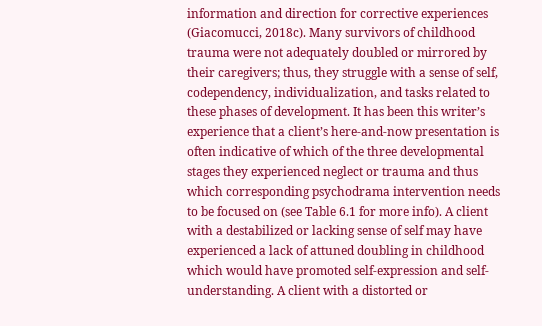information and direction for corrective experiences (Giacomucci, 2018c). Many survivors of childhood trauma were not adequately doubled or mirrored by their caregivers; thus, they struggle with a sense of self, codependency, individualization, and tasks related to these phases of development. It has been this writer’s experience that a client’s here-and-now presentation is often indicative of which of the three developmental stages they experienced neglect or trauma and thus which corresponding psychodrama intervention needs to be focused on (see Table 6.1 for more info). A client with a destabilized or lacking sense of self may have experienced a lack of attuned doubling in childhood which would have promoted self-expression and self-understanding. A client with a distorted or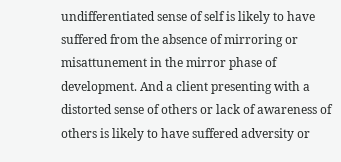undifferentiated sense of self is likely to have suffered from the absence of mirroring or misattunement in the mirror phase of development. And a client presenting with a distorted sense of others or lack of awareness of others is likely to have suffered adversity or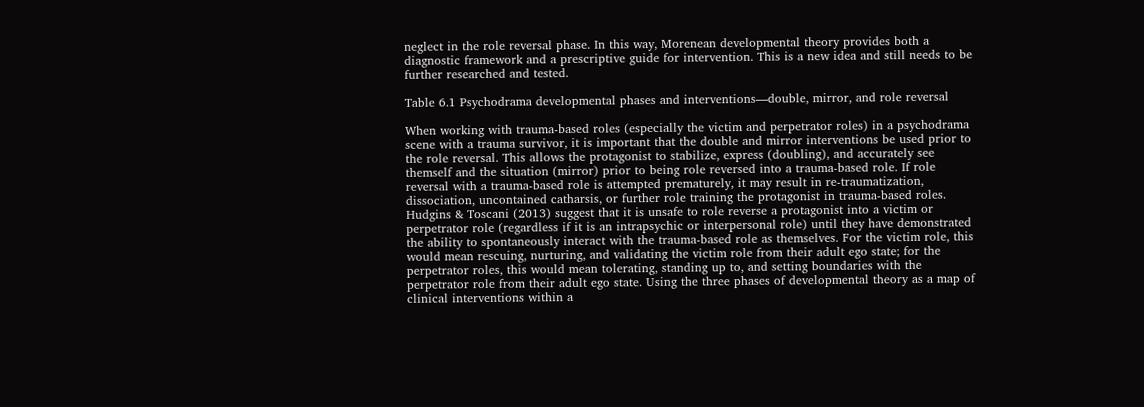neglect in the role reversal phase. In this way, Morenean developmental theory provides both a diagnostic framework and a prescriptive guide for intervention. This is a new idea and still needs to be further researched and tested.

Table 6.1 Psychodrama developmental phases and interventions—double, mirror, and role reversal

When working with trauma-based roles (especially the victim and perpetrator roles) in a psychodrama scene with a trauma survivor, it is important that the double and mirror interventions be used prior to the role reversal. This allows the protagonist to stabilize, express (doubling), and accurately see themself and the situation (mirror) prior to being role reversed into a trauma-based role. If role reversal with a trauma-based role is attempted prematurely, it may result in re-traumatization, dissociation, uncontained catharsis, or further role training the protagonist in trauma-based roles. Hudgins & Toscani (2013) suggest that it is unsafe to role reverse a protagonist into a victim or perpetrator role (regardless if it is an intrapsychic or interpersonal role) until they have demonstrated the ability to spontaneously interact with the trauma-based role as themselves. For the victim role, this would mean rescuing, nurturing, and validating the victim role from their adult ego state; for the perpetrator roles, this would mean tolerating, standing up to, and setting boundaries with the perpetrator role from their adult ego state. Using the three phases of developmental theory as a map of clinical interventions within a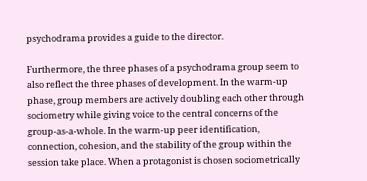psychodrama provides a guide to the director.

Furthermore, the three phases of a psychodrama group seem to also reflect the three phases of development. In the warm-up phase, group members are actively doubling each other through sociometry while giving voice to the central concerns of the group-as-a-whole. In the warm-up peer identification, connection, cohesion, and the stability of the group within the session take place. When a protagonist is chosen sociometrically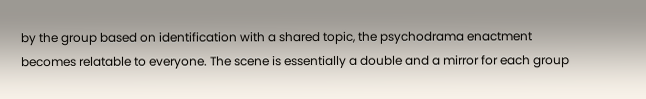by the group based on identification with a shared topic, the psychodrama enactment becomes relatable to everyone. The scene is essentially a double and a mirror for each group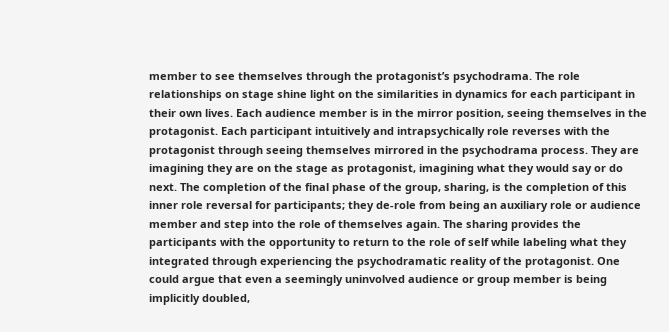member to see themselves through the protagonist’s psychodrama. The role relationships on stage shine light on the similarities in dynamics for each participant in their own lives. Each audience member is in the mirror position, seeing themselves in the protagonist. Each participant intuitively and intrapsychically role reverses with the protagonist through seeing themselves mirrored in the psychodrama process. They are imagining they are on the stage as protagonist, imagining what they would say or do next. The completion of the final phase of the group, sharing, is the completion of this inner role reversal for participants; they de-role from being an auxiliary role or audience member and step into the role of themselves again. The sharing provides the participants with the opportunity to return to the role of self while labeling what they integrated through experiencing the psychodramatic reality of the protagonist. One could argue that even a seemingly uninvolved audience or group member is being implicitly doubled,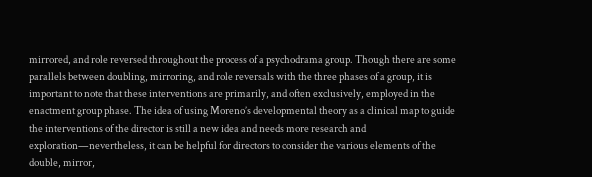mirrored, and role reversed throughout the process of a psychodrama group. Though there are some parallels between doubling, mirroring, and role reversals with the three phases of a group, it is important to note that these interventions are primarily, and often exclusively, employed in the enactment group phase. The idea of using Moreno’s developmental theory as a clinical map to guide the interventions of the director is still a new idea and needs more research and exploration—nevertheless, it can be helpful for directors to consider the various elements of the double, mirror,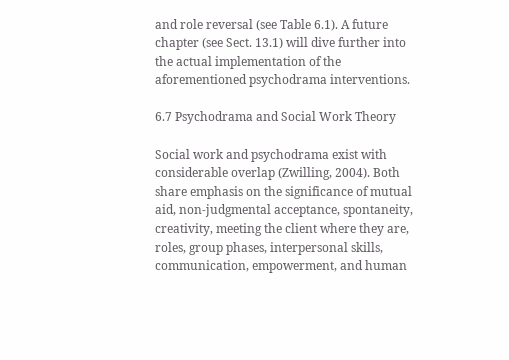and role reversal (see Table 6.1). A future chapter (see Sect. 13.1) will dive further into the actual implementation of the aforementioned psychodrama interventions.

6.7 Psychodrama and Social Work Theory

Social work and psychodrama exist with considerable overlap (Zwilling, 2004). Both share emphasis on the significance of mutual aid, non-judgmental acceptance, spontaneity, creativity, meeting the client where they are, roles, group phases, interpersonal skills, communication, empowerment, and human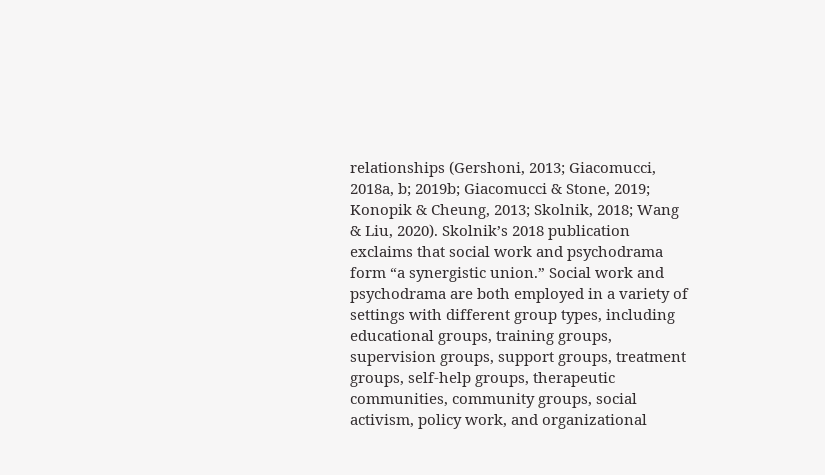relationships (Gershoni, 2013; Giacomucci, 2018a, b; 2019b; Giacomucci & Stone, 2019; Konopik & Cheung, 2013; Skolnik, 2018; Wang & Liu, 2020). Skolnik’s 2018 publication exclaims that social work and psychodrama form “a synergistic union.” Social work and psychodrama are both employed in a variety of settings with different group types, including educational groups, training groups, supervision groups, support groups, treatment groups, self-help groups, therapeutic communities, community groups, social activism, policy work, and organizational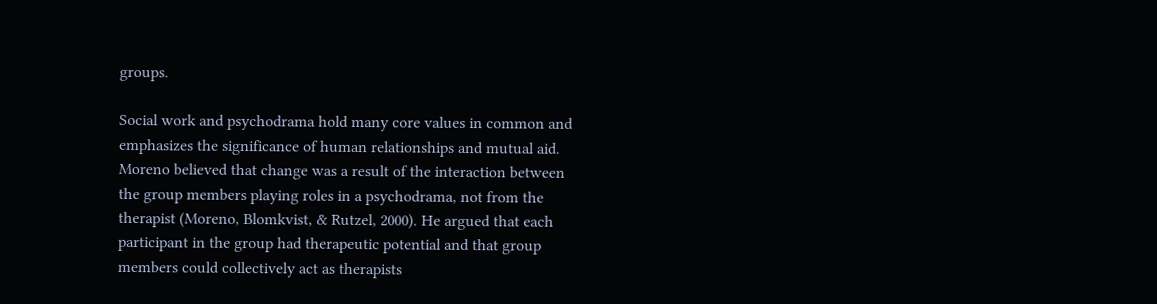groups.

Social work and psychodrama hold many core values in common and emphasizes the significance of human relationships and mutual aid. Moreno believed that change was a result of the interaction between the group members playing roles in a psychodrama, not from the therapist (Moreno, Blomkvist, & Rutzel, 2000). He argued that each participant in the group had therapeutic potential and that group members could collectively act as therapists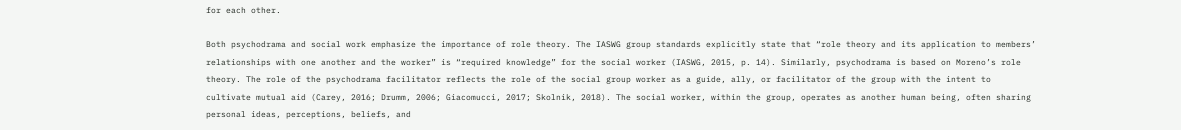for each other.

Both psychodrama and social work emphasize the importance of role theory. The IASWG group standards explicitly state that “role theory and its application to members’ relationships with one another and the worker” is “required knowledge” for the social worker (IASWG, 2015, p. 14). Similarly, psychodrama is based on Moreno’s role theory. The role of the psychodrama facilitator reflects the role of the social group worker as a guide, ally, or facilitator of the group with the intent to cultivate mutual aid (Carey, 2016; Drumm, 2006; Giacomucci, 2017; Skolnik, 2018). The social worker, within the group, operates as another human being, often sharing personal ideas, perceptions, beliefs, and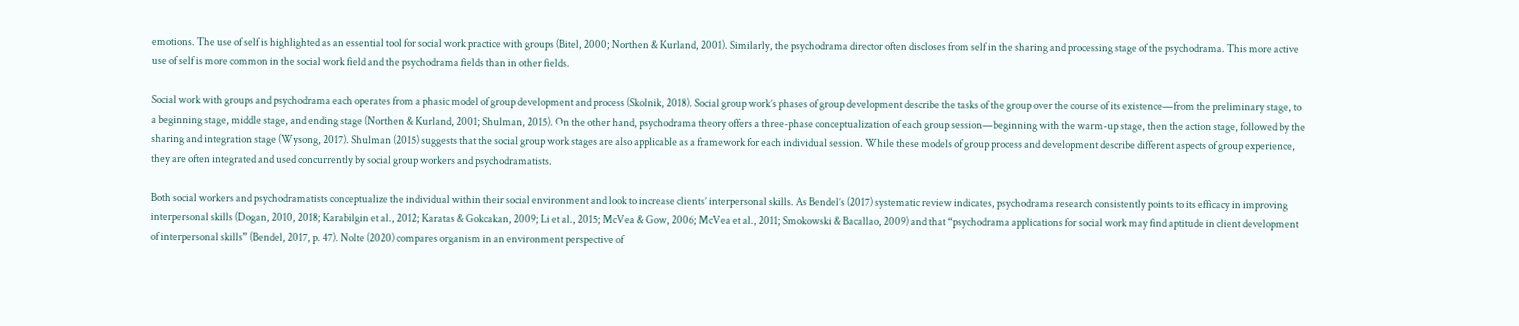emotions. The use of self is highlighted as an essential tool for social work practice with groups (Bitel, 2000; Northen & Kurland, 2001). Similarly, the psychodrama director often discloses from self in the sharing and processing stage of the psychodrama. This more active use of self is more common in the social work field and the psychodrama fields than in other fields.

Social work with groups and psychodrama each operates from a phasic model of group development and process (Skolnik, 2018). Social group work’s phases of group development describe the tasks of the group over the course of its existence—from the preliminary stage, to a beginning stage, middle stage, and ending stage (Northen & Kurland, 2001; Shulman, 2015). On the other hand, psychodrama theory offers a three-phase conceptualization of each group session—beginning with the warm-up stage, then the action stage, followed by the sharing and integration stage (Wysong, 2017). Shulman (2015) suggests that the social group work stages are also applicable as a framework for each individual session. While these models of group process and development describe different aspects of group experience, they are often integrated and used concurrently by social group workers and psychodramatists.

Both social workers and psychodramatists conceptualize the individual within their social environment and look to increase clients’ interpersonal skills. As Bendel’s (2017) systematic review indicates, psychodrama research consistently points to its efficacy in improving interpersonal skills (Dogan, 2010, 2018; Karabilgin et al., 2012; Karatas & Gokcakan, 2009; Li et al., 2015; McVea & Gow, 2006; McVea et al., 2011; Smokowski & Bacallao, 2009) and that “psychodrama applications for social work may find aptitude in client development of interpersonal skills” (Bendel, 2017, p. 47). Nolte (2020) compares organism in an environment perspective of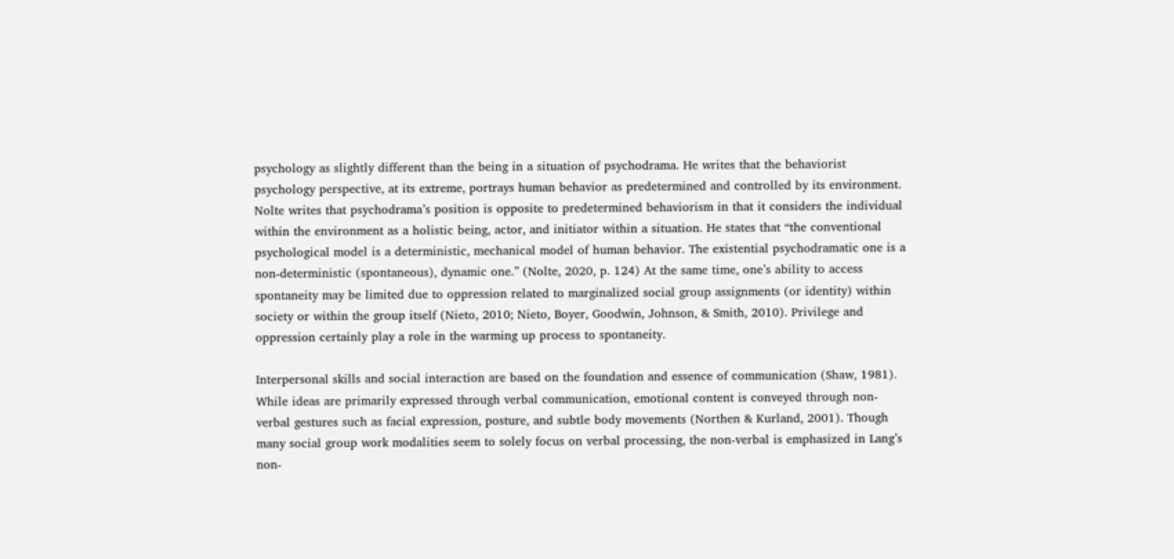psychology as slightly different than the being in a situation of psychodrama. He writes that the behaviorist psychology perspective, at its extreme, portrays human behavior as predetermined and controlled by its environment. Nolte writes that psychodrama’s position is opposite to predetermined behaviorism in that it considers the individual within the environment as a holistic being, actor, and initiator within a situation. He states that “the conventional psychological model is a deterministic, mechanical model of human behavior. The existential psychodramatic one is a non-deterministic (spontaneous), dynamic one.” (Nolte, 2020, p. 124) At the same time, one’s ability to access spontaneity may be limited due to oppression related to marginalized social group assignments (or identity) within society or within the group itself (Nieto, 2010; Nieto, Boyer, Goodwin, Johnson, & Smith, 2010). Privilege and oppression certainly play a role in the warming up process to spontaneity.

Interpersonal skills and social interaction are based on the foundation and essence of communication (Shaw, 1981). While ideas are primarily expressed through verbal communication, emotional content is conveyed through non-verbal gestures such as facial expression, posture, and subtle body movements (Northen & Kurland, 2001). Though many social group work modalities seem to solely focus on verbal processing, the non-verbal is emphasized in Lang’s non-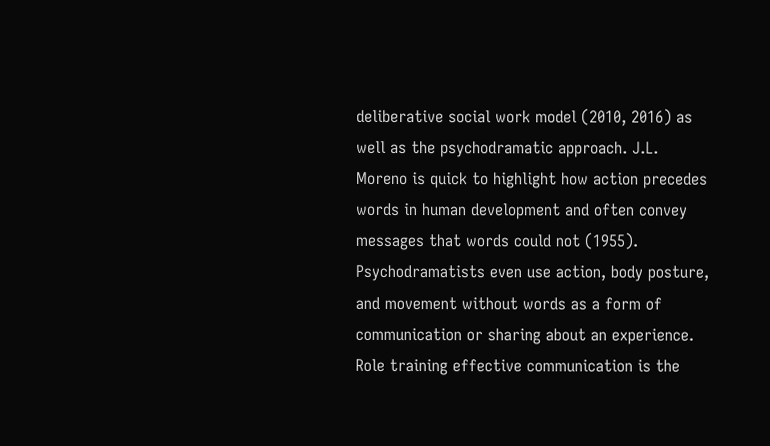deliberative social work model (2010, 2016) as well as the psychodramatic approach. J.L. Moreno is quick to highlight how action precedes words in human development and often convey messages that words could not (1955). Psychodramatists even use action, body posture, and movement without words as a form of communication or sharing about an experience. Role training effective communication is the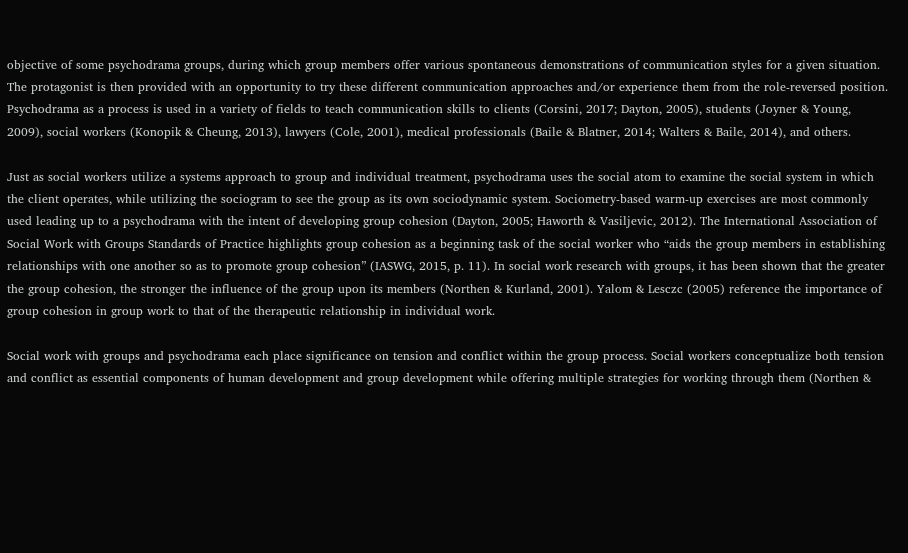objective of some psychodrama groups, during which group members offer various spontaneous demonstrations of communication styles for a given situation. The protagonist is then provided with an opportunity to try these different communication approaches and/or experience them from the role-reversed position. Psychodrama as a process is used in a variety of fields to teach communication skills to clients (Corsini, 2017; Dayton, 2005), students (Joyner & Young, 2009), social workers (Konopik & Cheung, 2013), lawyers (Cole, 2001), medical professionals (Baile & Blatner, 2014; Walters & Baile, 2014), and others.

Just as social workers utilize a systems approach to group and individual treatment, psychodrama uses the social atom to examine the social system in which the client operates, while utilizing the sociogram to see the group as its own sociodynamic system. Sociometry-based warm-up exercises are most commonly used leading up to a psychodrama with the intent of developing group cohesion (Dayton, 2005; Haworth & Vasiljevic, 2012). The International Association of Social Work with Groups Standards of Practice highlights group cohesion as a beginning task of the social worker who “aids the group members in establishing relationships with one another so as to promote group cohesion” (IASWG, 2015, p. 11). In social work research with groups, it has been shown that the greater the group cohesion, the stronger the influence of the group upon its members (Northen & Kurland, 2001). Yalom & Lesczc (2005) reference the importance of group cohesion in group work to that of the therapeutic relationship in individual work.

Social work with groups and psychodrama each place significance on tension and conflict within the group process. Social workers conceptualize both tension and conflict as essential components of human development and group development while offering multiple strategies for working through them (Northen &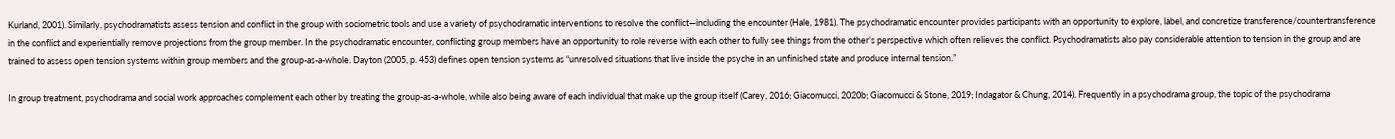Kurland, 2001). Similarly, psychodramatists assess tension and conflict in the group with sociometric tools and use a variety of psychodramatic interventions to resolve the conflict—including the encounter (Hale, 1981). The psychodramatic encounter provides participants with an opportunity to explore, label, and concretize transference/countertransference in the conflict and experientially remove projections from the group member. In the psychodramatic encounter, conflicting group members have an opportunity to role reverse with each other to fully see things from the other’s perspective which often relieves the conflict. Psychodramatists also pay considerable attention to tension in the group and are trained to assess open tension systems within group members and the group-as-a-whole. Dayton (2005, p. 453) defines open tension systems as “unresolved situations that live inside the psyche in an unfinished state and produce internal tension.”

In group treatment, psychodrama and social work approaches complement each other by treating the group-as-a-whole, while also being aware of each individual that make up the group itself (Carey, 2016; Giacomucci, 2020b; Giacomucci & Stone, 2019; Indagator & Chung, 2014). Frequently in a psychodrama group, the topic of the psychodrama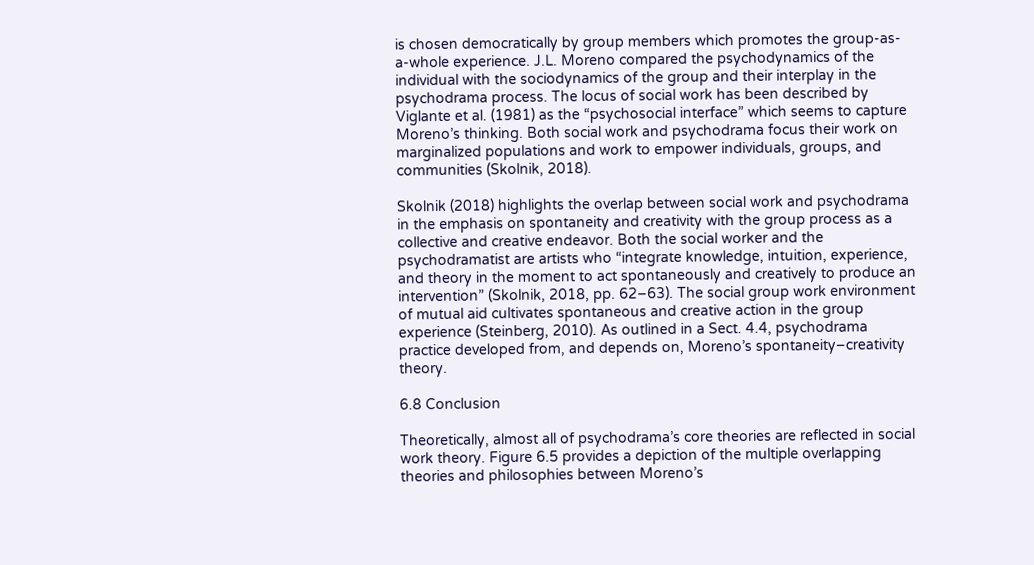is chosen democratically by group members which promotes the group-as-a-whole experience. J.L. Moreno compared the psychodynamics of the individual with the sociodynamics of the group and their interplay in the psychodrama process. The locus of social work has been described by Viglante et al. (1981) as the “psychosocial interface” which seems to capture Moreno’s thinking. Both social work and psychodrama focus their work on marginalized populations and work to empower individuals, groups, and communities (Skolnik, 2018).

Skolnik (2018) highlights the overlap between social work and psychodrama in the emphasis on spontaneity and creativity with the group process as a collective and creative endeavor. Both the social worker and the psychodramatist are artists who “integrate knowledge, intuition, experience, and theory in the moment to act spontaneously and creatively to produce an intervention” (Skolnik, 2018, pp. 62–63). The social group work environment of mutual aid cultivates spontaneous and creative action in the group experience (Steinberg, 2010). As outlined in a Sect. 4.4, psychodrama practice developed from, and depends on, Moreno’s spontaneity–creativity theory.

6.8 Conclusion

Theoretically, almost all of psychodrama’s core theories are reflected in social work theory. Figure 6.5 provides a depiction of the multiple overlapping theories and philosophies between Moreno’s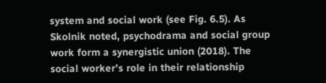system and social work (see Fig. 6.5). As Skolnik noted, psychodrama and social group work form a synergistic union (2018). The social worker’s role in their relationship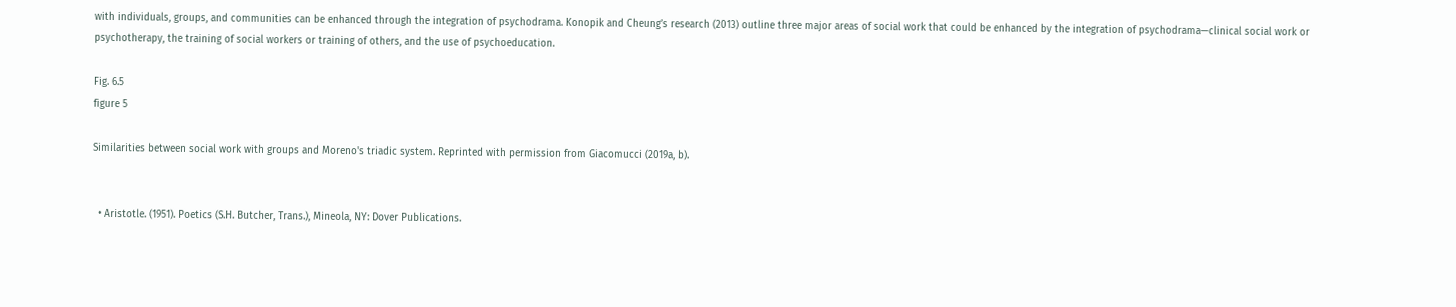with individuals, groups, and communities can be enhanced through the integration of psychodrama. Konopik and Cheung’s research (2013) outline three major areas of social work that could be enhanced by the integration of psychodrama—clinical social work or psychotherapy, the training of social workers or training of others, and the use of psychoeducation.

Fig. 6.5
figure 5

Similarities between social work with groups and Moreno's triadic system. Reprinted with permission from Giacomucci (2019a, b).


  • Aristotle. (1951). Poetics (S.H. Butcher, Trans.), Mineola, NY: Dover Publications.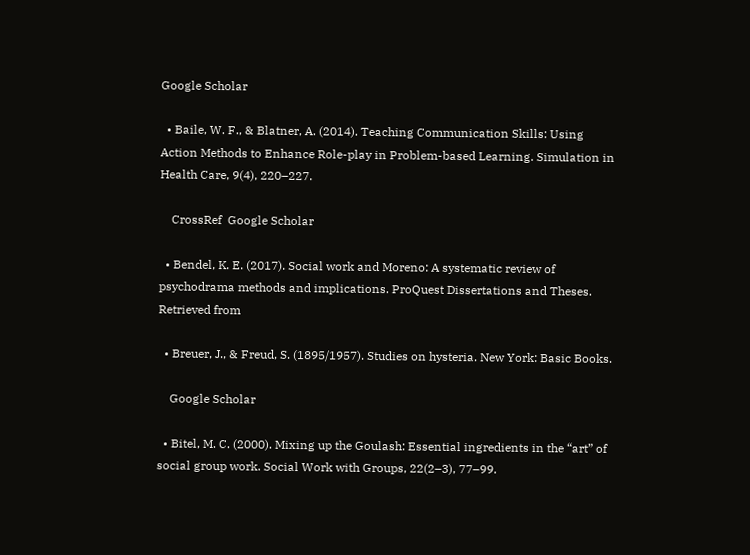Google Scholar

  • Baile, W. F., & Blatner, A. (2014). Teaching Communication Skills: Using Action Methods to Enhance Role-play in Problem-based Learning. Simulation in Health Care, 9(4), 220–227.

    CrossRef  Google Scholar

  • Bendel, K. E. (2017). Social work and Moreno: A systematic review of psychodrama methods and implications. ProQuest Dissertations and Theses. Retrieved from

  • Breuer, J., & Freud, S. (1895/1957). Studies on hysteria. New York: Basic Books.

    Google Scholar

  • Bitel, M. C. (2000). Mixing up the Goulash: Essential ingredients in the “art” of social group work. Social Work with Groups, 22(2–3), 77–99.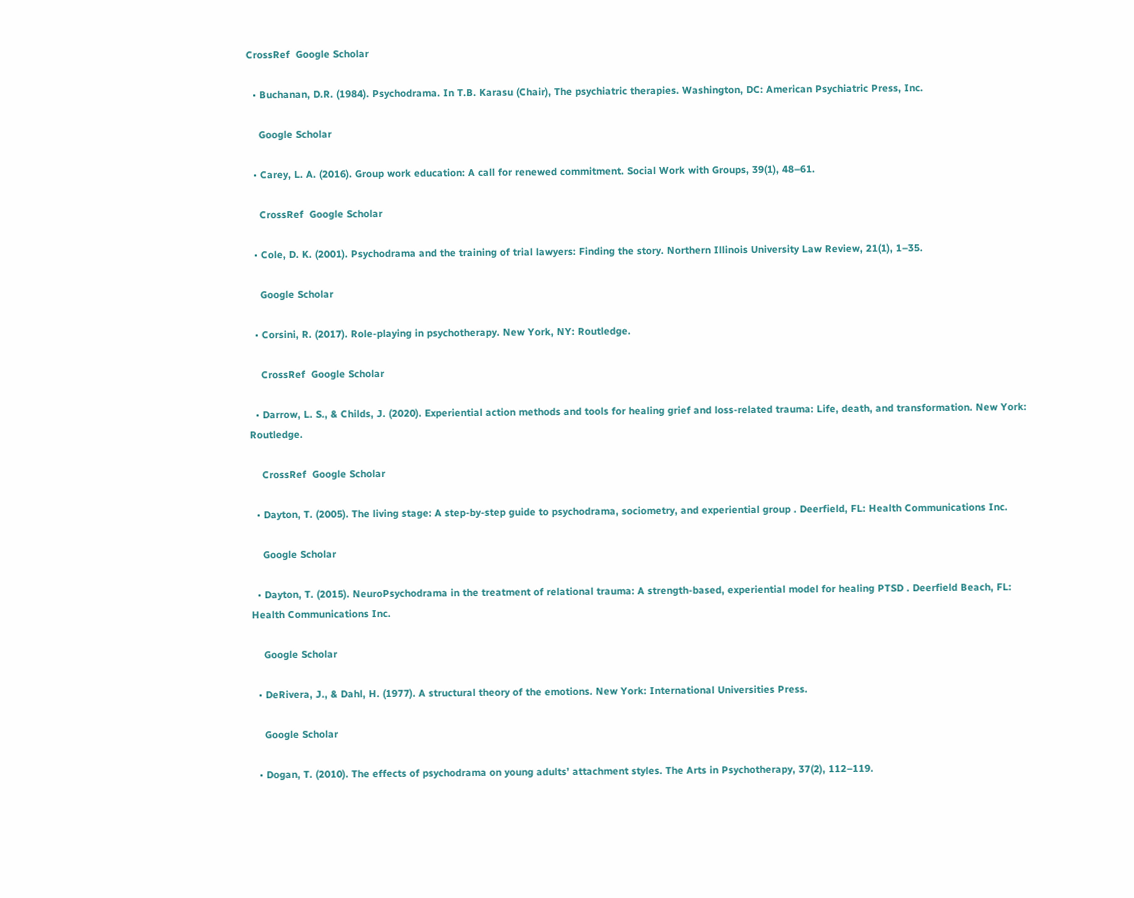CrossRef  Google Scholar

  • Buchanan, D.R. (1984). Psychodrama. In T.B. Karasu (Chair), The psychiatric therapies. Washington, DC: American Psychiatric Press, Inc.

    Google Scholar

  • Carey, L. A. (2016). Group work education: A call for renewed commitment. Social Work with Groups, 39(1), 48–61.

    CrossRef  Google Scholar

  • Cole, D. K. (2001). Psychodrama and the training of trial lawyers: Finding the story. Northern Illinois University Law Review, 21(1), 1–35.

    Google Scholar

  • Corsini, R. (2017). Role-playing in psychotherapy. New York, NY: Routledge.

    CrossRef  Google Scholar

  • Darrow, L. S., & Childs, J. (2020). Experiential action methods and tools for healing grief and loss-related trauma: Life, death, and transformation. New York: Routledge.

    CrossRef  Google Scholar

  • Dayton, T. (2005). The living stage: A step-by-step guide to psychodrama, sociometry, and experiential group . Deerfield, FL: Health Communications Inc.

    Google Scholar

  • Dayton, T. (2015). NeuroPsychodrama in the treatment of relational trauma: A strength-based, experiential model for healing PTSD . Deerfield Beach, FL: Health Communications Inc.

    Google Scholar

  • DeRivera, J., & Dahl, H. (1977). A structural theory of the emotions. New York: International Universities Press.

    Google Scholar

  • Dogan, T. (2010). The effects of psychodrama on young adults’ attachment styles. The Arts in Psychotherapy, 37(2), 112–119.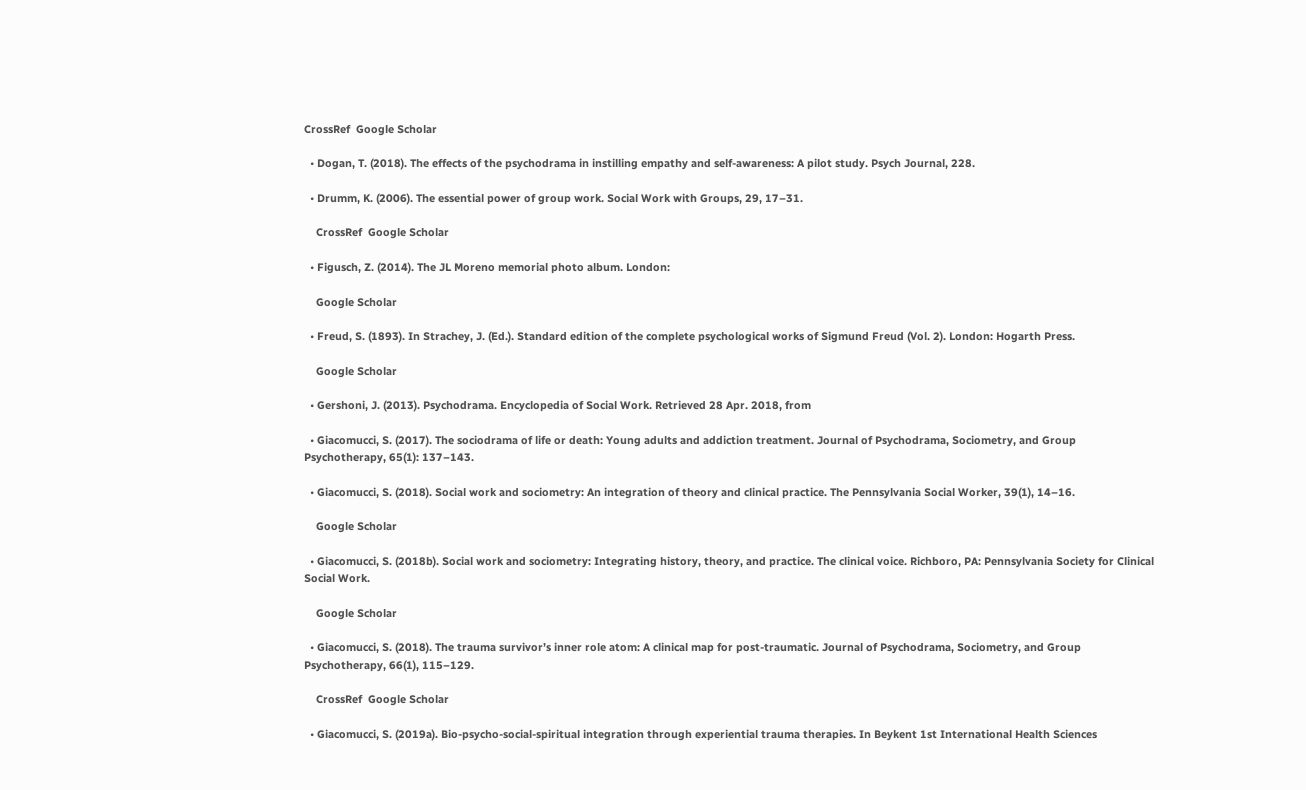CrossRef  Google Scholar

  • Dogan, T. (2018). The effects of the psychodrama in instilling empathy and self-awareness: A pilot study. Psych Journal, 228.

  • Drumm, K. (2006). The essential power of group work. Social Work with Groups, 29, 17–31.

    CrossRef  Google Scholar

  • Figusch, Z. (2014). The JL Moreno memorial photo album. London:

    Google Scholar

  • Freud, S. (1893). In Strachey, J. (Ed.). Standard edition of the complete psychological works of Sigmund Freud (Vol. 2). London: Hogarth Press.

    Google Scholar

  • Gershoni, J. (2013). Psychodrama. Encyclopedia of Social Work. Retrieved 28 Apr. 2018, from

  • Giacomucci, S. (2017). The sociodrama of life or death: Young adults and addiction treatment. Journal of Psychodrama, Sociometry, and Group Psychotherapy, 65(1): 137–143.

  • Giacomucci, S. (2018). Social work and sociometry: An integration of theory and clinical practice. The Pennsylvania Social Worker, 39(1), 14–16.

    Google Scholar

  • Giacomucci, S. (2018b). Social work and sociometry: Integrating history, theory, and practice. The clinical voice. Richboro, PA: Pennsylvania Society for Clinical Social Work.

    Google Scholar

  • Giacomucci, S. (2018). The trauma survivor’s inner role atom: A clinical map for post-traumatic. Journal of Psychodrama, Sociometry, and Group Psychotherapy, 66(1), 115–129.

    CrossRef  Google Scholar

  • Giacomucci, S. (2019a). Bio-psycho-social-spiritual integration through experiential trauma therapies. In Beykent 1st International Health Sciences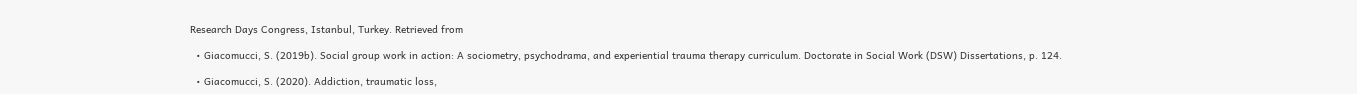Research Days Congress, Istanbul, Turkey. Retrieved from

  • Giacomucci, S. (2019b). Social group work in action: A sociometry, psychodrama, and experiential trauma therapy curriculum. Doctorate in Social Work (DSW) Dissertations, p. 124.

  • Giacomucci, S. (2020). Addiction, traumatic loss,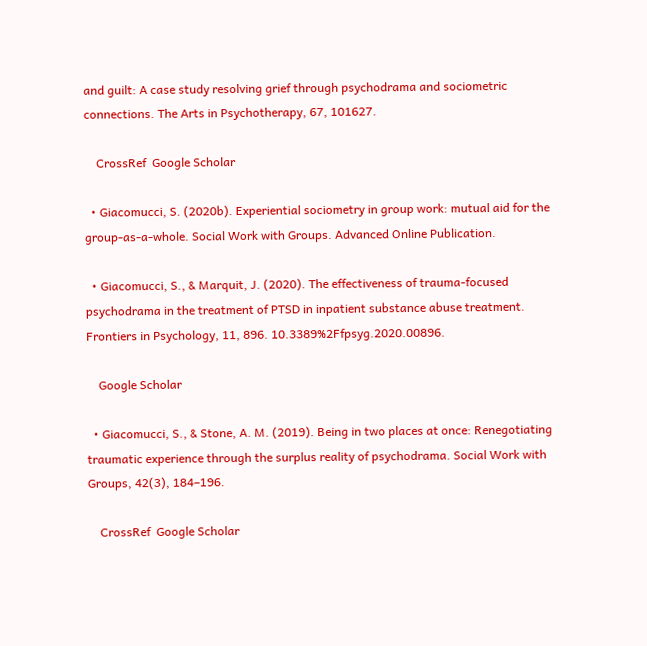and guilt: A case study resolving grief through psychodrama and sociometric connections. The Arts in Psychotherapy, 67, 101627.

    CrossRef  Google Scholar

  • Giacomucci, S. (2020b). Experiential sociometry in group work: mutual aid for the group-as-a-whole. Social Work with Groups. Advanced Online Publication.

  • Giacomucci, S., & Marquit, J. (2020). The effectiveness of trauma-focused psychodrama in the treatment of PTSD in inpatient substance abuse treatment. Frontiers in Psychology, 11, 896. 10.3389%2Ffpsyg.2020.00896.

    Google Scholar

  • Giacomucci, S., & Stone, A. M. (2019). Being in two places at once: Renegotiating traumatic experience through the surplus reality of psychodrama. Social Work with Groups, 42(3), 184–196.

    CrossRef  Google Scholar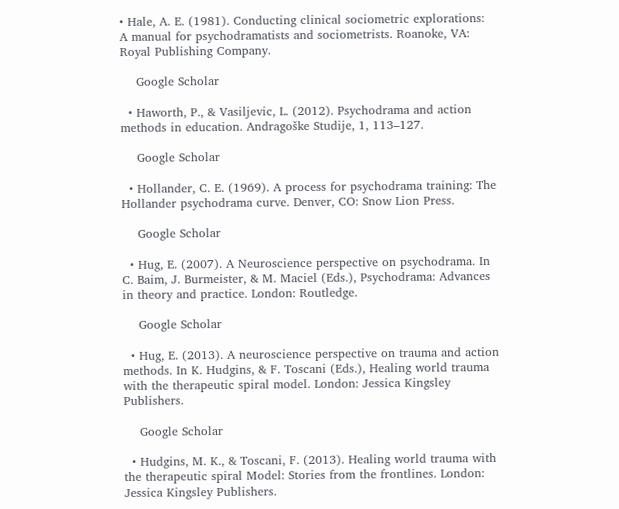• Hale, A. E. (1981). Conducting clinical sociometric explorations: A manual for psychodramatists and sociometrists. Roanoke, VA: Royal Publishing Company.

    Google Scholar

  • Haworth, P., & Vasiljevic, L. (2012). Psychodrama and action methods in education. Andragoške Studije, 1, 113–127.

    Google Scholar

  • Hollander, C. E. (1969). A process for psychodrama training: The Hollander psychodrama curve. Denver, CO: Snow Lion Press.

    Google Scholar

  • Hug, E. (2007). A Neuroscience perspective on psychodrama. In C. Baim, J. Burmeister, & M. Maciel (Eds.), Psychodrama: Advances in theory and practice. London: Routledge.

    Google Scholar

  • Hug, E. (2013). A neuroscience perspective on trauma and action methods. In K. Hudgins, & F. Toscani (Eds.), Healing world trauma with the therapeutic spiral model. London: Jessica Kingsley Publishers.

    Google Scholar

  • Hudgins, M. K., & Toscani, F. (2013). Healing world trauma with the therapeutic spiral Model: Stories from the frontlines. London: Jessica Kingsley Publishers.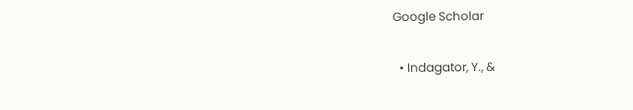Google Scholar

  • Indagator, Y., &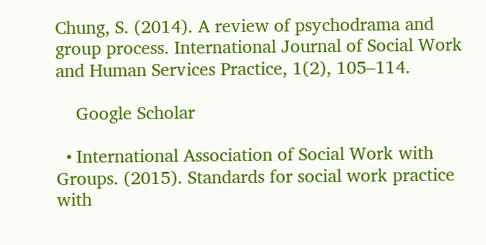Chung, S. (2014). A review of psychodrama and group process. International Journal of Social Work and Human Services Practice, 1(2), 105–114.

    Google Scholar

  • International Association of Social Work with Groups. (2015). Standards for social work practice with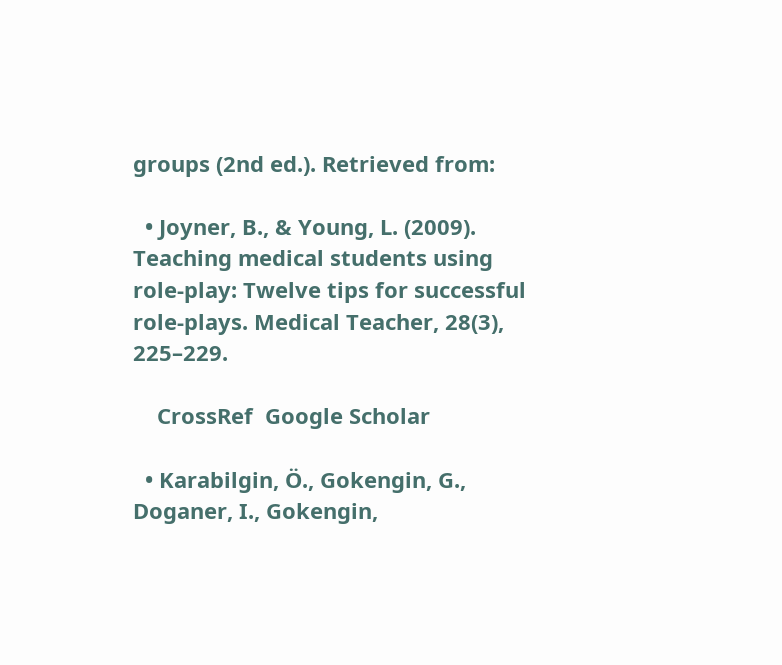groups (2nd ed.). Retrieved from:

  • Joyner, B., & Young, L. (2009). Teaching medical students using role-play: Twelve tips for successful role-plays. Medical Teacher, 28(3), 225–229.

    CrossRef  Google Scholar

  • Karabilgin, Ö., Gokengin, G., Doganer, I., Gokengin,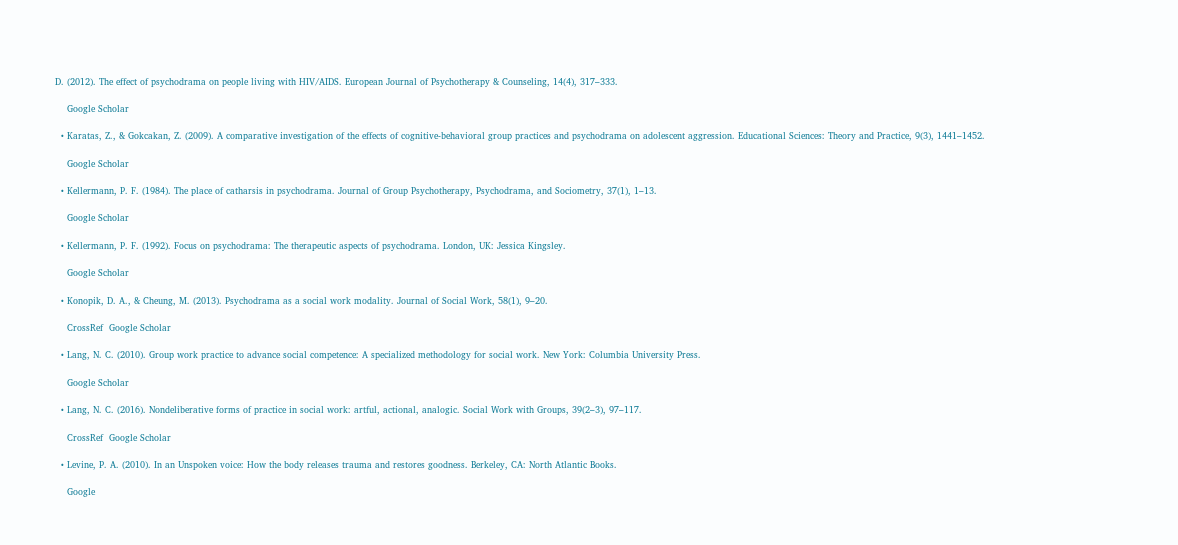D. (2012). The effect of psychodrama on people living with HIV/AIDS. European Journal of Psychotherapy & Counseling, 14(4), 317–333.

    Google Scholar

  • Karatas, Z., & Gokcakan, Z. (2009). A comparative investigation of the effects of cognitive-behavioral group practices and psychodrama on adolescent aggression. Educational Sciences: Theory and Practice, 9(3), 1441–1452.

    Google Scholar

  • Kellermann, P. F. (1984). The place of catharsis in psychodrama. Journal of Group Psychotherapy, Psychodrama, and Sociometry, 37(1), 1–13.

    Google Scholar

  • Kellermann, P. F. (1992). Focus on psychodrama: The therapeutic aspects of psychodrama. London, UK: Jessica Kingsley.

    Google Scholar

  • Konopik, D. A., & Cheung, M. (2013). Psychodrama as a social work modality. Journal of Social Work, 58(1), 9–20.

    CrossRef  Google Scholar

  • Lang, N. C. (2010). Group work practice to advance social competence: A specialized methodology for social work. New York: Columbia University Press.

    Google Scholar

  • Lang, N. C. (2016). Nondeliberative forms of practice in social work: artful, actional, analogic. Social Work with Groups, 39(2–3), 97–117.

    CrossRef  Google Scholar

  • Levine, P. A. (2010). In an Unspoken voice: How the body releases trauma and restores goodness. Berkeley, CA: North Atlantic Books.

    Google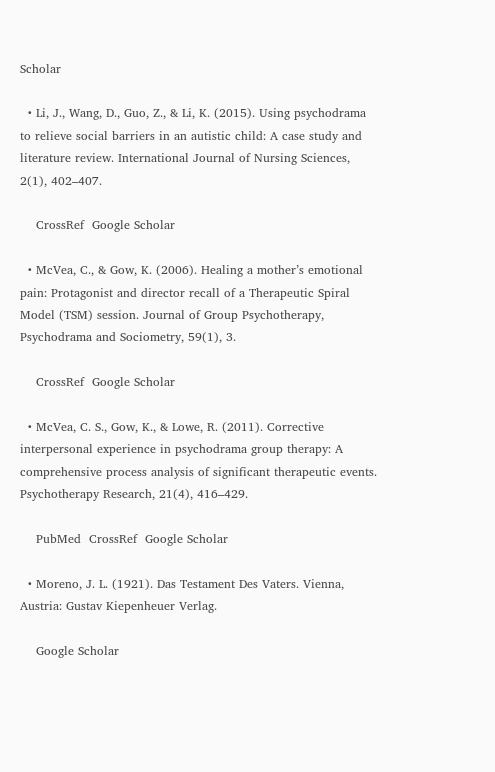Scholar

  • Li, J., Wang, D., Guo, Z., & Li, K. (2015). Using psychodrama to relieve social barriers in an autistic child: A case study and literature review. International Journal of Nursing Sciences, 2(1), 402–407.

    CrossRef  Google Scholar

  • McVea, C., & Gow, K. (2006). Healing a mother’s emotional pain: Protagonist and director recall of a Therapeutic Spiral Model (TSM) session. Journal of Group Psychotherapy, Psychodrama and Sociometry, 59(1), 3.

    CrossRef  Google Scholar

  • McVea, C. S., Gow, K., & Lowe, R. (2011). Corrective interpersonal experience in psychodrama group therapy: A comprehensive process analysis of significant therapeutic events. Psychotherapy Research, 21(4), 416–429.

    PubMed  CrossRef  Google Scholar

  • Moreno, J. L. (1921). Das Testament Des Vaters. Vienna, Austria: Gustav Kiepenheuer Verlag.

    Google Scholar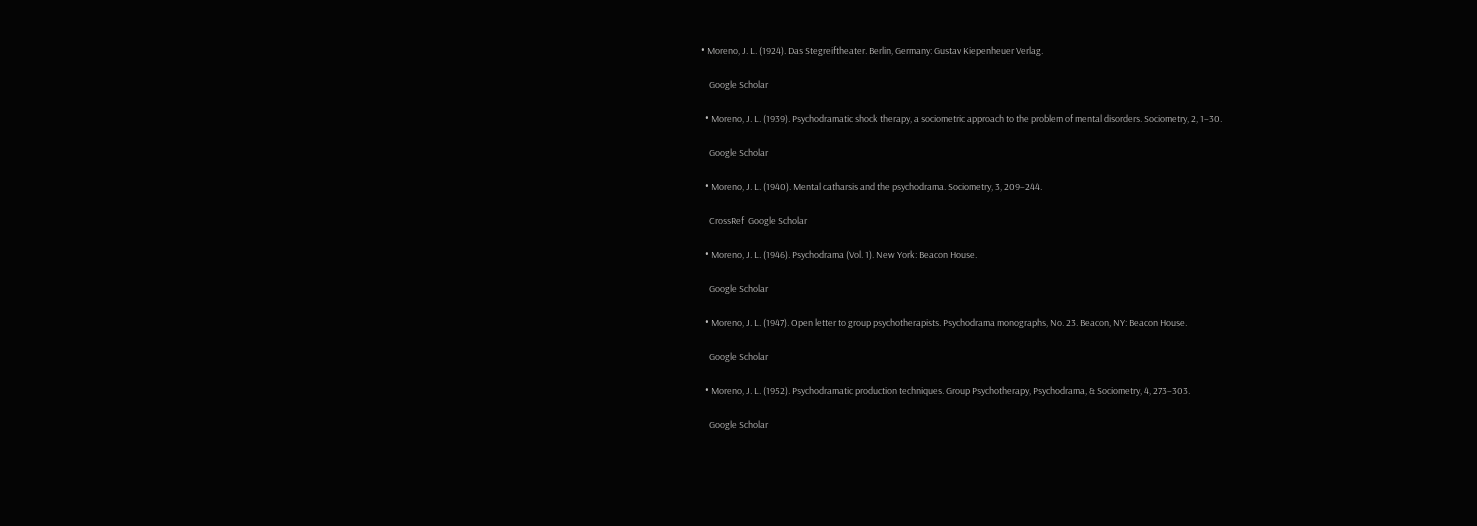• Moreno, J. L. (1924). Das Stegreiftheater. Berlin, Germany: Gustav Kiepenheuer Verlag.

    Google Scholar

  • Moreno, J. L. (1939). Psychodramatic shock therapy, a sociometric approach to the problem of mental disorders. Sociometry, 2, 1–30.

    Google Scholar

  • Moreno, J. L. (1940). Mental catharsis and the psychodrama. Sociometry, 3, 209–244.

    CrossRef  Google Scholar

  • Moreno, J. L. (1946). Psychodrama (Vol. 1). New York: Beacon House.

    Google Scholar

  • Moreno, J. L. (1947). Open letter to group psychotherapists. Psychodrama monographs, No. 23. Beacon, NY: Beacon House.

    Google Scholar

  • Moreno, J. L. (1952). Psychodramatic production techniques. Group Psychotherapy, Psychodrama, & Sociometry, 4, 273–303.

    Google Scholar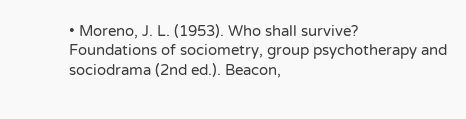• Moreno, J. L. (1953). Who shall survive? Foundations of sociometry, group psychotherapy and sociodrama (2nd ed.). Beacon,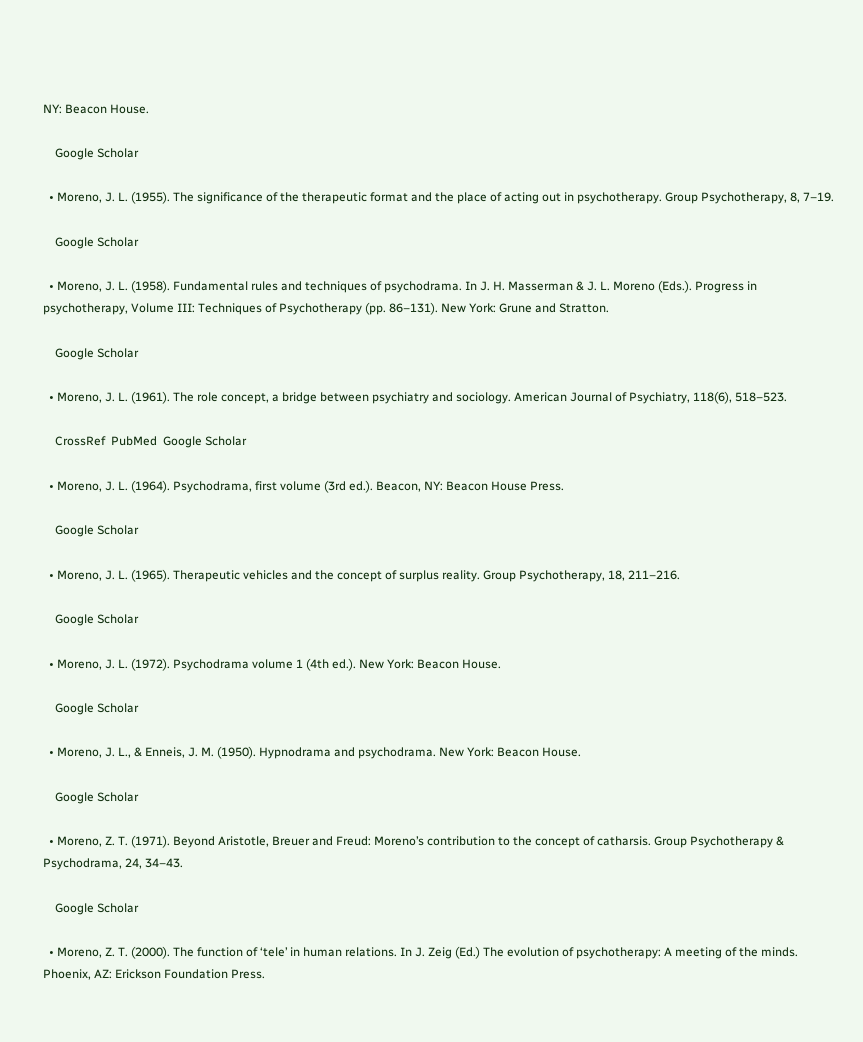NY: Beacon House.

    Google Scholar

  • Moreno, J. L. (1955). The significance of the therapeutic format and the place of acting out in psychotherapy. Group Psychotherapy, 8, 7–19.

    Google Scholar

  • Moreno, J. L. (1958). Fundamental rules and techniques of psychodrama. In J. H. Masserman & J. L. Moreno (Eds.). Progress in psychotherapy, Volume III: Techniques of Psychotherapy (pp. 86–131). New York: Grune and Stratton.

    Google Scholar

  • Moreno, J. L. (1961). The role concept, a bridge between psychiatry and sociology. American Journal of Psychiatry, 118(6), 518–523.

    CrossRef  PubMed  Google Scholar

  • Moreno, J. L. (1964). Psychodrama, first volume (3rd ed.). Beacon, NY: Beacon House Press.

    Google Scholar

  • Moreno, J. L. (1965). Therapeutic vehicles and the concept of surplus reality. Group Psychotherapy, 18, 211–216.

    Google Scholar

  • Moreno, J. L. (1972). Psychodrama volume 1 (4th ed.). New York: Beacon House.

    Google Scholar

  • Moreno, J. L., & Enneis, J. M. (1950). Hypnodrama and psychodrama. New York: Beacon House.

    Google Scholar

  • Moreno, Z. T. (1971). Beyond Aristotle, Breuer and Freud: Moreno’s contribution to the concept of catharsis. Group Psychotherapy & Psychodrama, 24, 34–43.

    Google Scholar

  • Moreno, Z. T. (2000). The function of ‘tele’ in human relations. In J. Zeig (Ed.) The evolution of psychotherapy: A meeting of the minds. Phoenix, AZ: Erickson Foundation Press.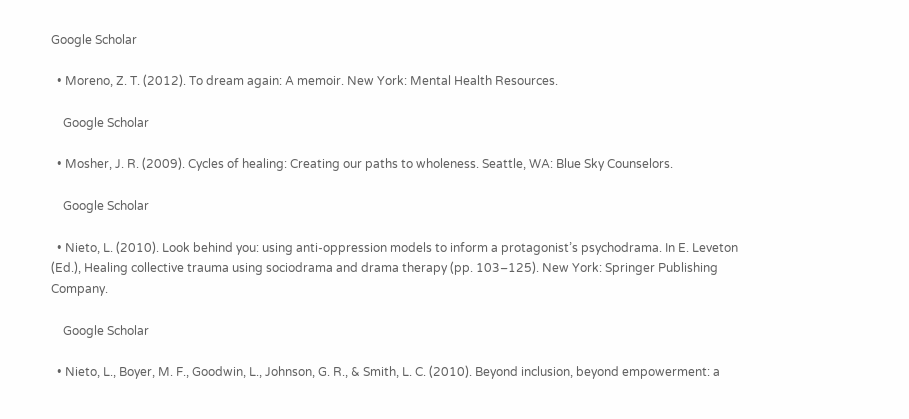Google Scholar

  • Moreno, Z. T. (2012). To dream again: A memoir. New York: Mental Health Resources.

    Google Scholar

  • Mosher, J. R. (2009). Cycles of healing: Creating our paths to wholeness. Seattle, WA: Blue Sky Counselors.

    Google Scholar

  • Nieto, L. (2010). Look behind you: using anti-oppression models to inform a protagonist’s psychodrama. In E. Leveton (Ed.), Healing collective trauma using sociodrama and drama therapy (pp. 103–125). New York: Springer Publishing Company.

    Google Scholar

  • Nieto, L., Boyer, M. F., Goodwin, L., Johnson, G. R., & Smith, L. C. (2010). Beyond inclusion, beyond empowerment: a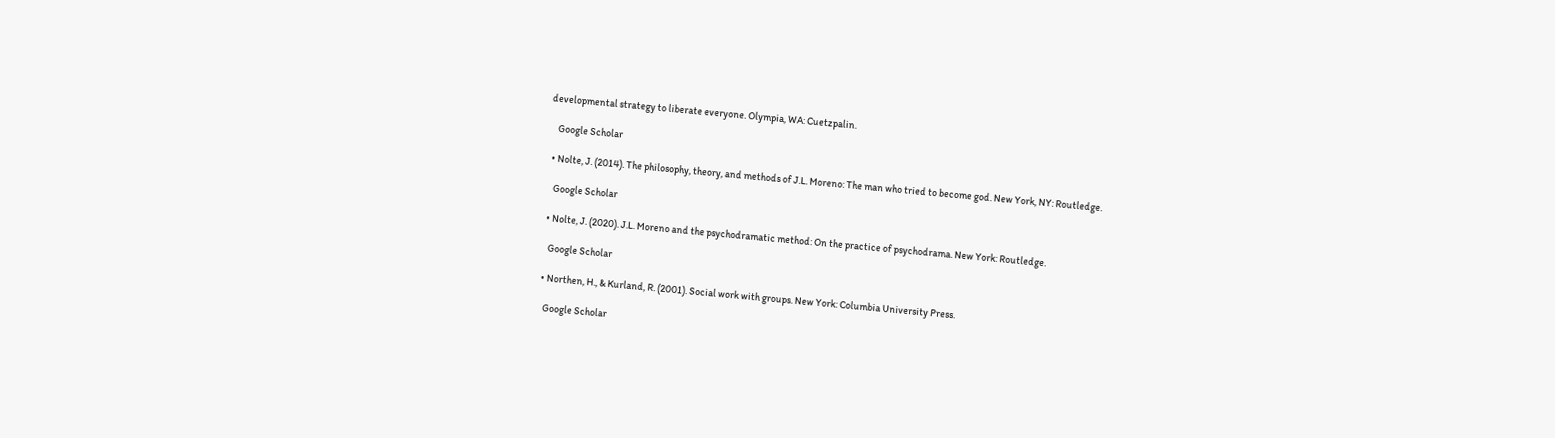developmental strategy to liberate everyone. Olympia, WA: Cuetzpalin.

    Google Scholar

  • Nolte, J. (2014). The philosophy, theory, and methods of J.L. Moreno: The man who tried to become god. New York, NY: Routledge.

    Google Scholar

  • Nolte, J. (2020). J.L. Moreno and the psychodramatic method: On the practice of psychodrama. New York: Routledge.

    Google Scholar

  • Northen, H., & Kurland, R. (2001). Social work with groups. New York: Columbia University Press.

    Google Scholar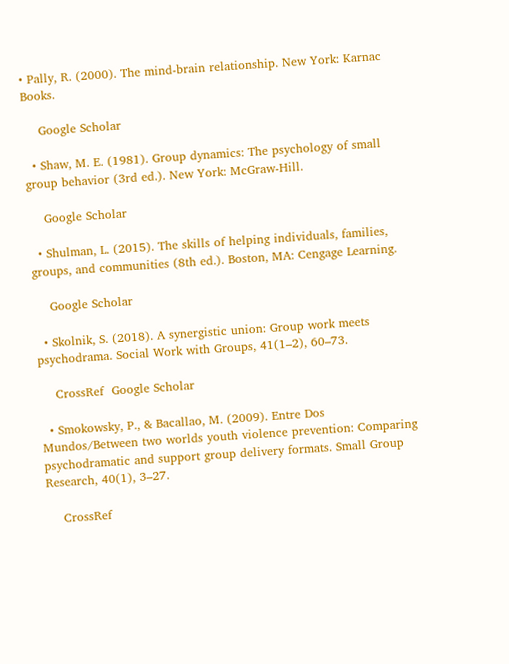• Pally, R. (2000). The mind-brain relationship. New York: Karnac Books.

    Google Scholar

  • Shaw, M. E. (1981). Group dynamics: The psychology of small group behavior (3rd ed.). New York: McGraw-Hill.

    Google Scholar

  • Shulman, L. (2015). The skills of helping individuals, families, groups, and communities (8th ed.). Boston, MA: Cengage Learning.

    Google Scholar

  • Skolnik, S. (2018). A synergistic union: Group work meets psychodrama. Social Work with Groups, 41(1–2), 60–73.

    CrossRef  Google Scholar

  • Smokowsky, P., & Bacallao, M. (2009). Entre Dos Mundos/Between two worlds youth violence prevention: Comparing psychodramatic and support group delivery formats. Small Group Research, 40(1), 3–27.

    CrossRef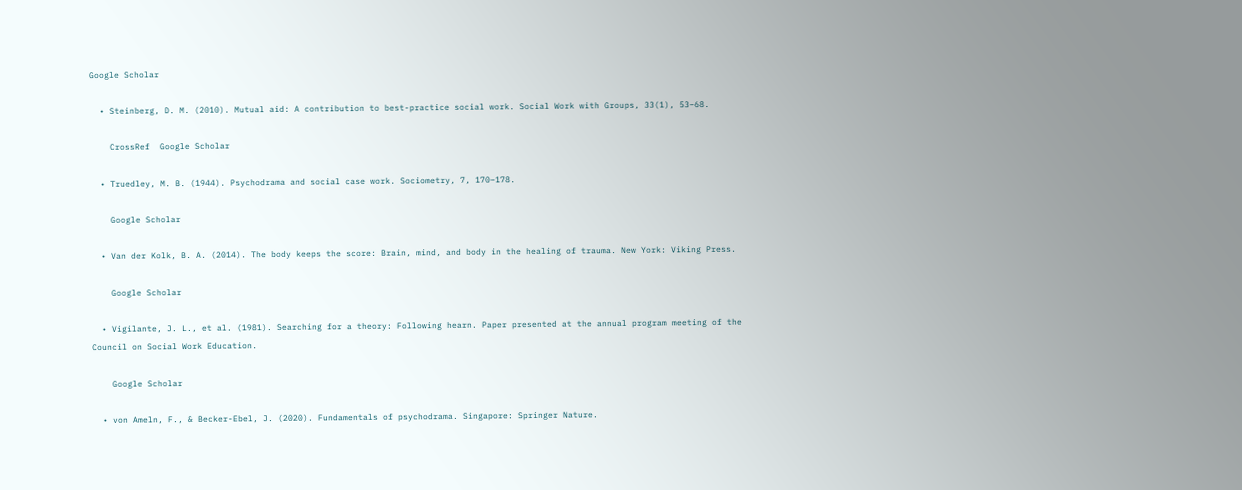Google Scholar

  • Steinberg, D. M. (2010). Mutual aid: A contribution to best-practice social work. Social Work with Groups, 33(1), 53–68.

    CrossRef  Google Scholar

  • Truedley, M. B. (1944). Psychodrama and social case work. Sociometry, 7, 170–178.

    Google Scholar

  • Van der Kolk, B. A. (2014). The body keeps the score: Brain, mind, and body in the healing of trauma. New York: Viking Press.

    Google Scholar

  • Vigilante, J. L., et al. (1981). Searching for a theory: Following hearn. Paper presented at the annual program meeting of the Council on Social Work Education.

    Google Scholar

  • von Ameln, F., & Becker-Ebel, J. (2020). Fundamentals of psychodrama. Singapore: Springer Nature.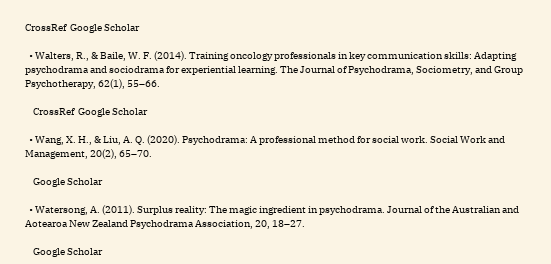CrossRef  Google Scholar

  • Walters, R., & Baile, W. F. (2014). Training oncology professionals in key communication skills: Adapting psychodrama and sociodrama for experiential learning. The Journal of Psychodrama, Sociometry, and Group Psychotherapy, 62(1), 55–66.

    CrossRef  Google Scholar

  • Wang, X. H., & Liu, A. Q. (2020). Psychodrama: A professional method for social work. Social Work and Management, 20(2), 65–70.

    Google Scholar

  • Watersong, A. (2011). Surplus reality: The magic ingredient in psychodrama. Journal of the Australian and Aotearoa New Zealand Psychodrama Association, 20, 18–27.

    Google Scholar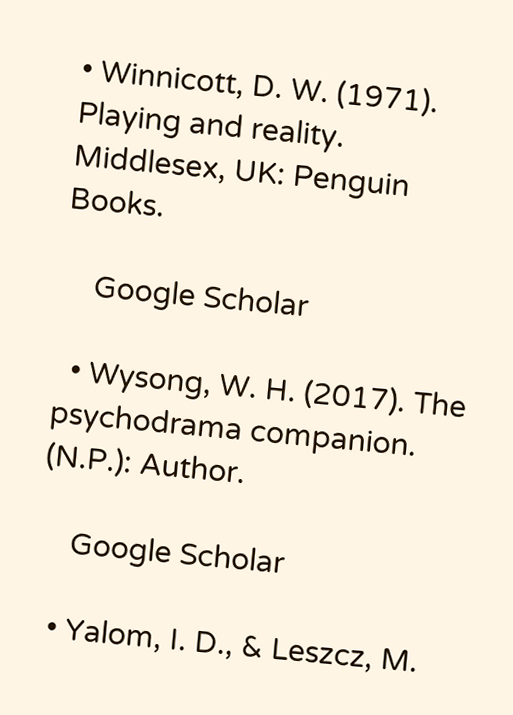• Winnicott, D. W. (1971). Playing and reality. Middlesex, UK: Penguin Books.

    Google Scholar

  • Wysong, W. H. (2017). The psychodrama companion. (N.P.): Author.

    Google Scholar

  • Yalom, I. D., & Leszcz, M.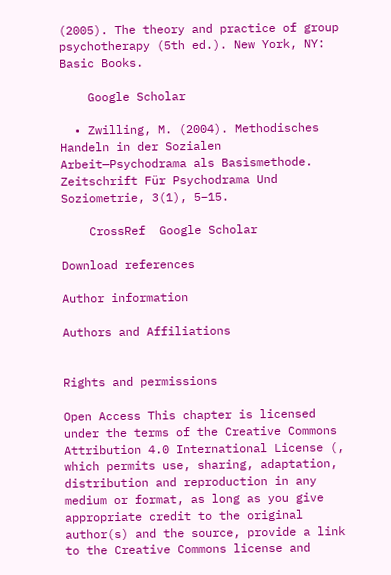(2005). The theory and practice of group psychotherapy (5th ed.). New York, NY: Basic Books.

    Google Scholar

  • Zwilling, M. (2004). Methodisches Handeln in der Sozialen Arbeit—Psychodrama als Basismethode. Zeitschrift Für Psychodrama Und Soziometrie, 3(1), 5–15.

    CrossRef  Google Scholar

Download references

Author information

Authors and Affiliations


Rights and permissions

Open Access This chapter is licensed under the terms of the Creative Commons Attribution 4.0 International License (, which permits use, sharing, adaptation, distribution and reproduction in any medium or format, as long as you give appropriate credit to the original author(s) and the source, provide a link to the Creative Commons license and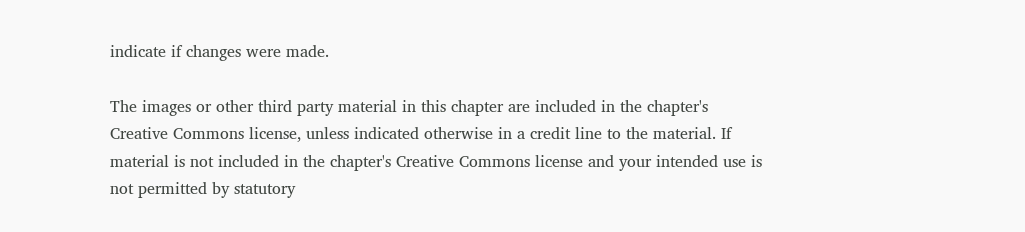indicate if changes were made.

The images or other third party material in this chapter are included in the chapter's Creative Commons license, unless indicated otherwise in a credit line to the material. If material is not included in the chapter's Creative Commons license and your intended use is not permitted by statutory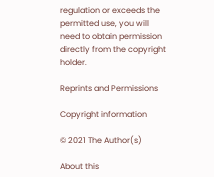regulation or exceeds the permitted use, you will need to obtain permission directly from the copyright holder.

Reprints and Permissions

Copyright information

© 2021 The Author(s)

About this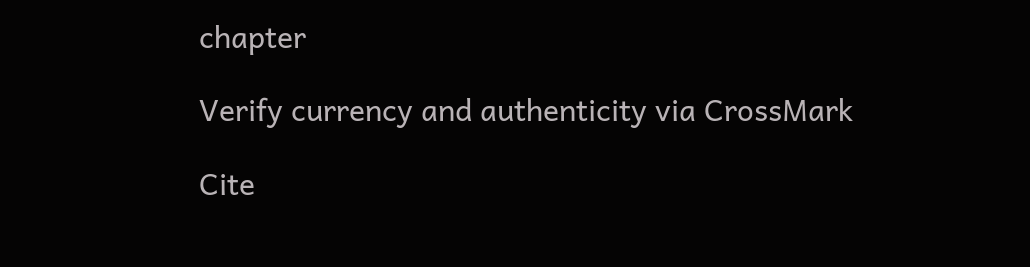chapter

Verify currency and authenticity via CrossMark

Cite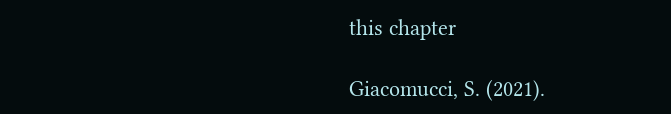this chapter

Giacomucci, S. (2021).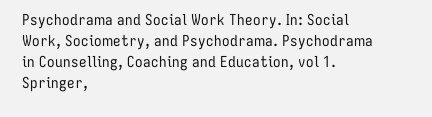Psychodrama and Social Work Theory. In: Social Work, Sociometry, and Psychodrama. Psychodrama in Counselling, Coaching and Education, vol 1. Springer,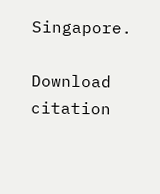Singapore.

Download citation